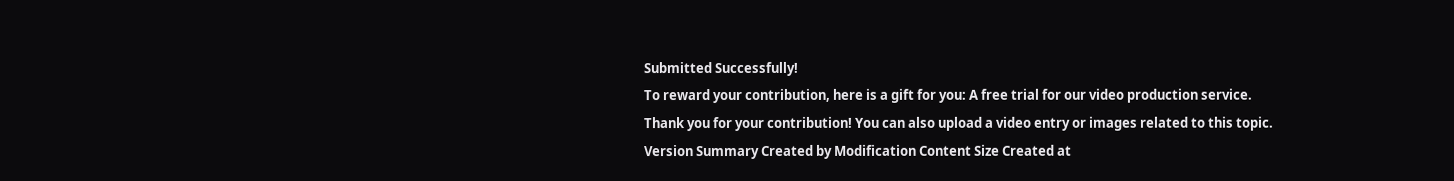Submitted Successfully!
To reward your contribution, here is a gift for you: A free trial for our video production service.
Thank you for your contribution! You can also upload a video entry or images related to this topic.
Version Summary Created by Modification Content Size Created at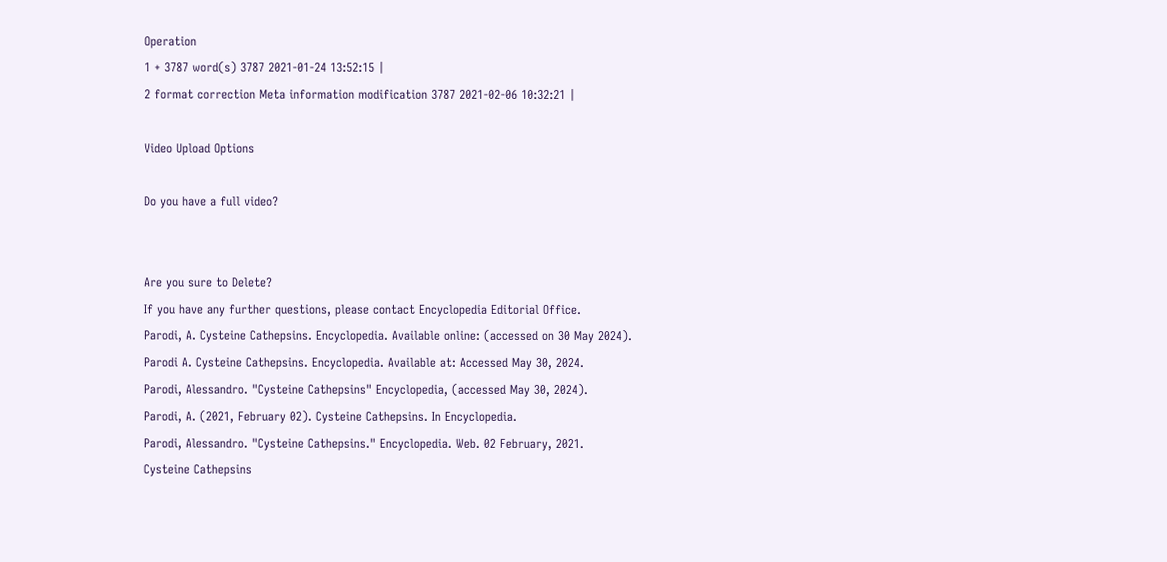Operation
1 + 3787 word(s) 3787 2021-01-24 13:52:15 |
2 format correction Meta information modification 3787 2021-02-06 10:32:21 |

Video Upload Options

Do you have a full video?


Are you sure to Delete?
If you have any further questions, please contact Encyclopedia Editorial Office.
Parodi, A. Cysteine Cathepsins. Encyclopedia. Available online: (accessed on 30 May 2024).
Parodi A. Cysteine Cathepsins. Encyclopedia. Available at: Accessed May 30, 2024.
Parodi, Alessandro. "Cysteine Cathepsins" Encyclopedia, (accessed May 30, 2024).
Parodi, A. (2021, February 02). Cysteine Cathepsins. In Encyclopedia.
Parodi, Alessandro. "Cysteine Cathepsins." Encyclopedia. Web. 02 February, 2021.
Cysteine Cathepsins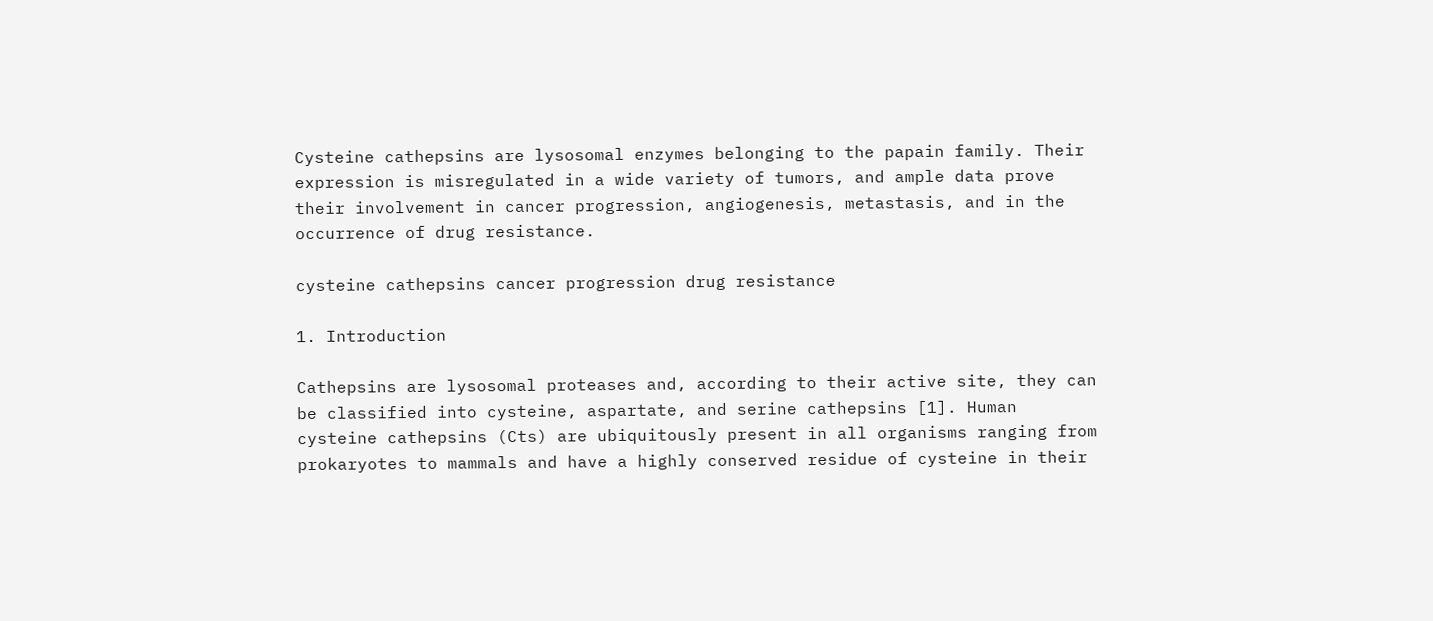Cysteine cathepsins are lysosomal enzymes belonging to the papain family. Their expression is misregulated in a wide variety of tumors, and ample data prove their involvement in cancer progression, angiogenesis, metastasis, and in the occurrence of drug resistance.

cysteine cathepsins cancer progression drug resistance

1. Introduction

Cathepsins are lysosomal proteases and, according to their active site, they can be classified into cysteine, aspartate, and serine cathepsins [1]. Human cysteine cathepsins (Cts) are ubiquitously present in all organisms ranging from prokaryotes to mammals and have a highly conserved residue of cysteine in their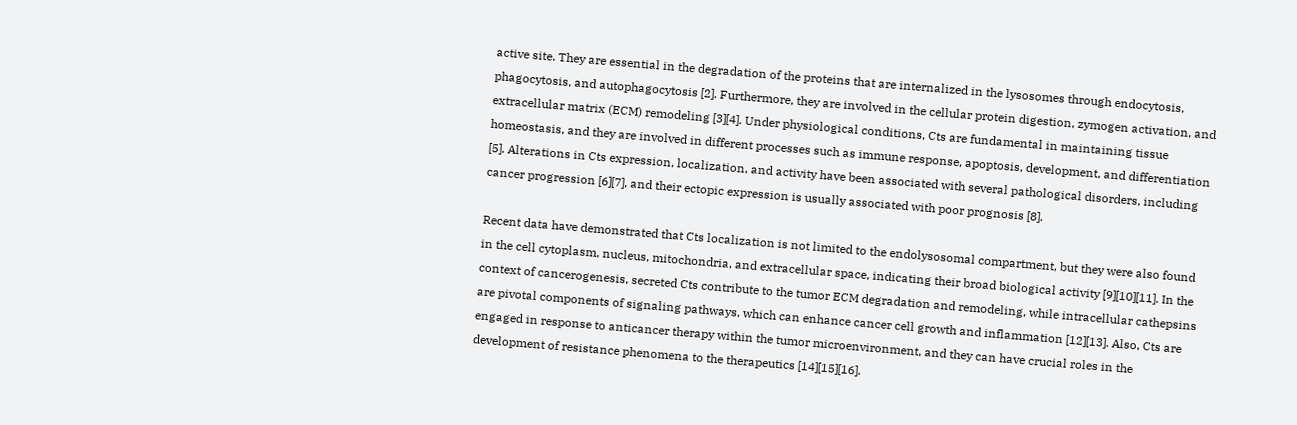active site. They are essential in the degradation of the proteins that are internalized in the lysosomes through endocytosis, phagocytosis, and autophagocytosis [2]. Furthermore, they are involved in the cellular protein digestion, zymogen activation, and extracellular matrix (ECM) remodeling [3][4]. Under physiological conditions, Cts are fundamental in maintaining tissue homeostasis, and they are involved in different processes such as immune response, apoptosis, development, and differentiation [5]. Alterations in Cts expression, localization, and activity have been associated with several pathological disorders, including cancer progression [6][7], and their ectopic expression is usually associated with poor prognosis [8].

Recent data have demonstrated that Cts localization is not limited to the endolysosomal compartment, but they were also found in the cell cytoplasm, nucleus, mitochondria, and extracellular space, indicating their broad biological activity [9][10][11]. In the context of cancerogenesis, secreted Cts contribute to the tumor ECM degradation and remodeling, while intracellular cathepsins are pivotal components of signaling pathways, which can enhance cancer cell growth and inflammation [12][13]. Also, Cts are engaged in response to anticancer therapy within the tumor microenvironment, and they can have crucial roles in the development of resistance phenomena to the therapeutics [14][15][16].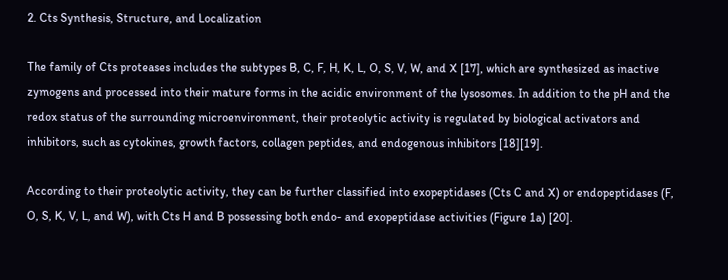2. Cts Synthesis, Structure, and Localization

The family of Cts proteases includes the subtypes B, C, F, H, K, L, O, S, V, W, and X [17], which are synthesized as inactive zymogens and processed into their mature forms in the acidic environment of the lysosomes. In addition to the pH and the redox status of the surrounding microenvironment, their proteolytic activity is regulated by biological activators and inhibitors, such as cytokines, growth factors, collagen peptides, and endogenous inhibitors [18][19].

According to their proteolytic activity, they can be further classified into exopeptidases (Cts C and X) or endopeptidases (F, O, S, K, V, L, and W), with Cts H and B possessing both endo- and exopeptidase activities (Figure 1a) [20].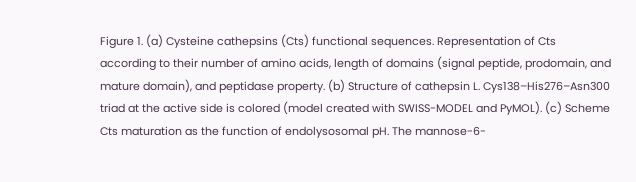Figure 1. (a) Cysteine cathepsins (Cts) functional sequences. Representation of Cts according to their number of amino acids, length of domains (signal peptide, prodomain, and mature domain), and peptidase property. (b) Structure of cathepsin L. Cys138–His276–Asn300 triad at the active side is colored (model created with SWISS-MODEL and PyMOL). (c) Scheme Cts maturation as the function of endolysosomal pH. The mannose-6-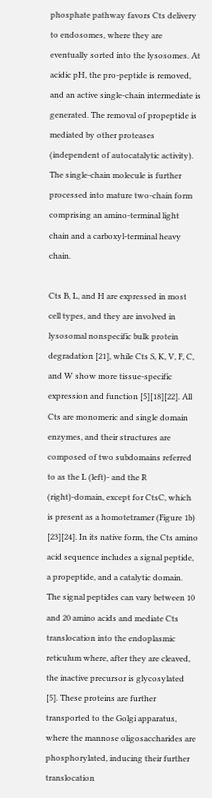phosphate pathway favors Cts delivery to endosomes, where they are eventually sorted into the lysosomes. At acidic pH, the pro-peptide is removed, and an active single-chain intermediate is generated. The removal of propeptide is mediated by other proteases (independent of autocatalytic activity). The single-chain molecule is further processed into mature two-chain form comprising an amino-terminal light chain and a carboxyl-terminal heavy chain.

Cts B, L, and H are expressed in most cell types, and they are involved in lysosomal nonspecific bulk protein degradation [21], while Cts S, K, V, F, C, and W show more tissue-specific expression and function [5][18][22]. All Cts are monomeric and single domain enzymes, and their structures are composed of two subdomains referred to as the L (left)- and the R (right)-domain, except for CtsC, which is present as a homotetramer (Figure 1b) [23][24]. In its native form, the Cts amino acid sequence includes a signal peptide, a propeptide, and a catalytic domain. The signal peptides can vary between 10 and 20 amino acids and mediate Cts translocation into the endoplasmic reticulum where, after they are cleaved, the inactive precursor is glycosylated [5]. These proteins are further transported to the Golgi apparatus, where the mannose oligosaccharides are phosphorylated, inducing their further translocation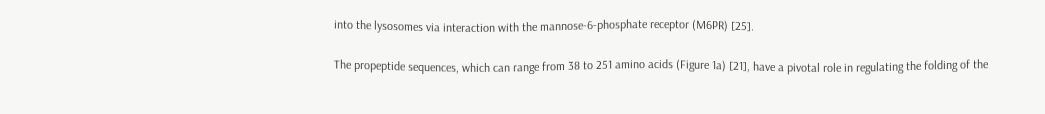into the lysosomes via interaction with the mannose-6-phosphate receptor (M6PR) [25].

The propeptide sequences, which can range from 38 to 251 amino acids (Figure 1a) [21], have a pivotal role in regulating the folding of the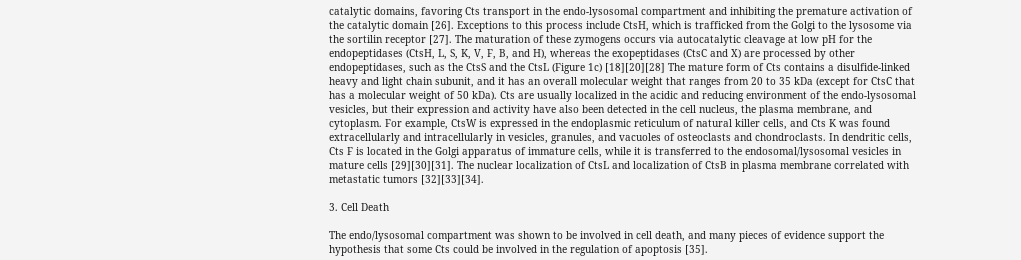catalytic domains, favoring Cts transport in the endo-lysosomal compartment and inhibiting the premature activation of the catalytic domain [26]. Exceptions to this process include CtsH, which is trafficked from the Golgi to the lysosome via the sortilin receptor [27]. The maturation of these zymogens occurs via autocatalytic cleavage at low pH for the endopeptidases (CtsH, L, S, K, V, F, B, and H), whereas the exopeptidases (CtsC and X) are processed by other endopeptidases, such as the CtsS and the CtsL (Figure 1c) [18][20][28] The mature form of Cts contains a disulfide-linked heavy and light chain subunit, and it has an overall molecular weight that ranges from 20 to 35 kDa (except for CtsC that has a molecular weight of 50 kDa). Cts are usually localized in the acidic and reducing environment of the endo-lysosomal vesicles, but their expression and activity have also been detected in the cell nucleus, the plasma membrane, and cytoplasm. For example, CtsW is expressed in the endoplasmic reticulum of natural killer cells, and Cts K was found extracellularly and intracellularly in vesicles, granules, and vacuoles of osteoclasts and chondroclasts. In dendritic cells, Cts F is located in the Golgi apparatus of immature cells, while it is transferred to the endosomal/lysosomal vesicles in mature cells [29][30][31]. The nuclear localization of CtsL and localization of CtsB in plasma membrane correlated with metastatic tumors [32][33][34].

3. Cell Death

The endo/lysosomal compartment was shown to be involved in cell death, and many pieces of evidence support the hypothesis that some Cts could be involved in the regulation of apoptosis [35].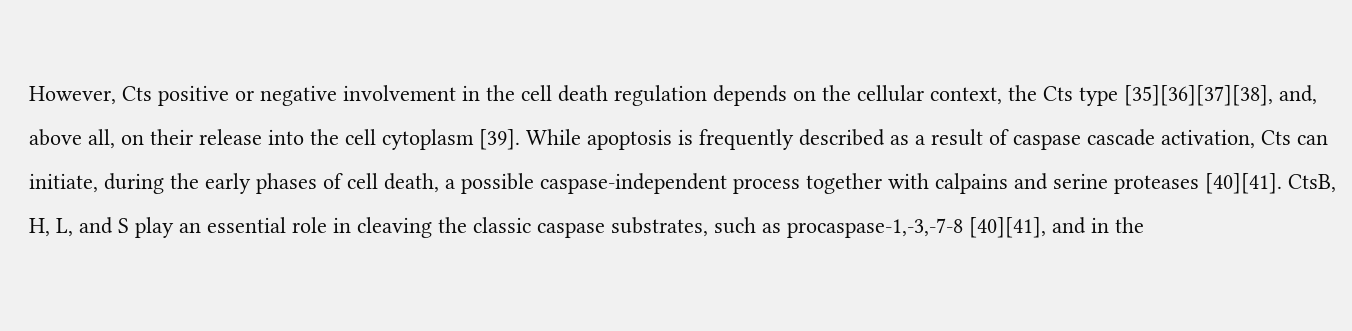However, Cts positive or negative involvement in the cell death regulation depends on the cellular context, the Cts type [35][36][37][38], and, above all, on their release into the cell cytoplasm [39]. While apoptosis is frequently described as a result of caspase cascade activation, Cts can initiate, during the early phases of cell death, a possible caspase-independent process together with calpains and serine proteases [40][41]. CtsB, H, L, and S play an essential role in cleaving the classic caspase substrates, such as procaspase-1,-3,-7-8 [40][41], and in the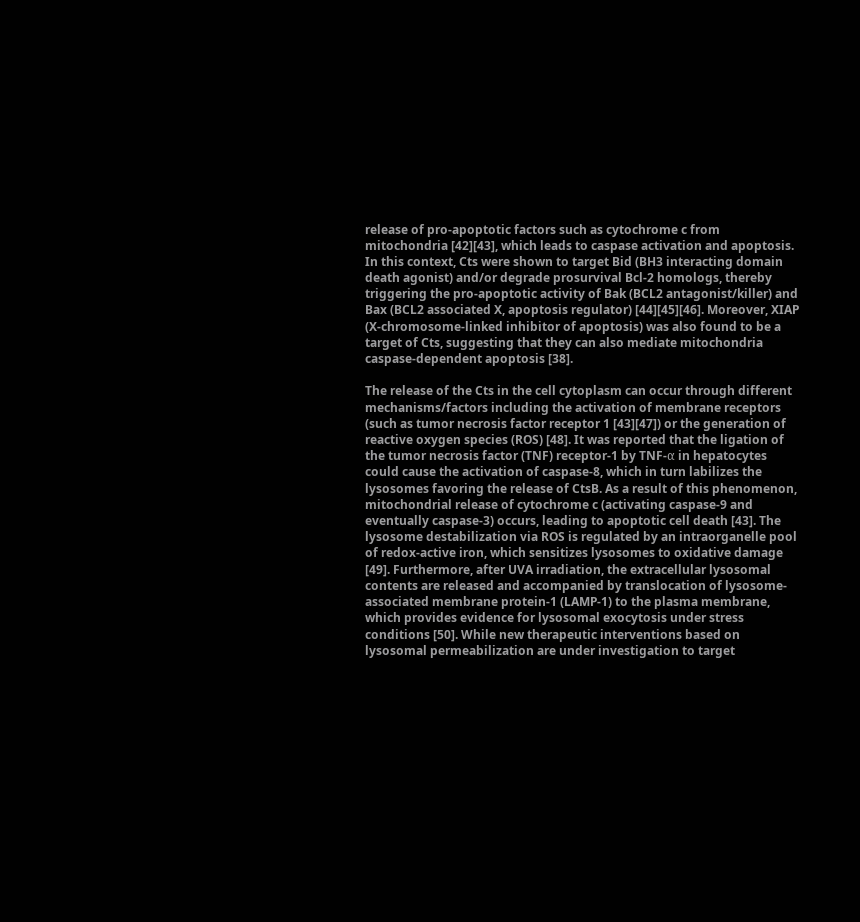release of pro-apoptotic factors such as cytochrome c from mitochondria [42][43], which leads to caspase activation and apoptosis. In this context, Cts were shown to target Bid (BH3 interacting domain death agonist) and/or degrade prosurvival Bcl-2 homologs, thereby triggering the pro-apoptotic activity of Bak (BCL2 antagonist/killer) and Bax (BCL2 associated X, apoptosis regulator) [44][45][46]. Moreover, XIAP (X-chromosome-linked inhibitor of apoptosis) was also found to be a target of Cts, suggesting that they can also mediate mitochondria caspase-dependent apoptosis [38].

The release of the Cts in the cell cytoplasm can occur through different mechanisms/factors including the activation of membrane receptors (such as tumor necrosis factor receptor 1 [43][47]) or the generation of reactive oxygen species (ROS) [48]. It was reported that the ligation of the tumor necrosis factor (TNF) receptor-1 by TNF-α in hepatocytes could cause the activation of caspase-8, which in turn labilizes the lysosomes favoring the release of CtsB. As a result of this phenomenon, mitochondrial release of cytochrome c (activating caspase-9 and eventually caspase-3) occurs, leading to apoptotic cell death [43]. The lysosome destabilization via ROS is regulated by an intraorganelle pool of redox-active iron, which sensitizes lysosomes to oxidative damage [49]. Furthermore, after UVA irradiation, the extracellular lysosomal contents are released and accompanied by translocation of lysosome-associated membrane protein-1 (LAMP-1) to the plasma membrane, which provides evidence for lysosomal exocytosis under stress conditions [50]. While new therapeutic interventions based on lysosomal permeabilization are under investigation to target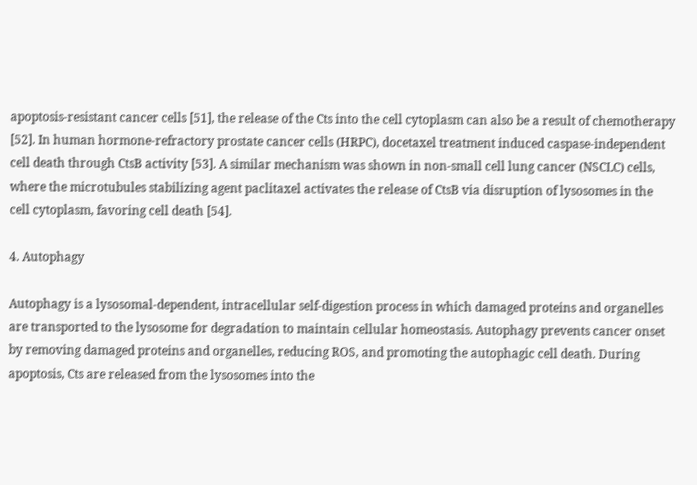apoptosis-resistant cancer cells [51], the release of the Cts into the cell cytoplasm can also be a result of chemotherapy [52]. In human hormone-refractory prostate cancer cells (HRPC), docetaxel treatment induced caspase-independent cell death through CtsB activity [53]. A similar mechanism was shown in non-small cell lung cancer (NSCLC) cells, where the microtubules stabilizing agent paclitaxel activates the release of CtsB via disruption of lysosomes in the cell cytoplasm, favoring cell death [54].

4. Autophagy

Autophagy is a lysosomal-dependent, intracellular self-digestion process in which damaged proteins and organelles are transported to the lysosome for degradation to maintain cellular homeostasis. Autophagy prevents cancer onset by removing damaged proteins and organelles, reducing ROS, and promoting the autophagic cell death. During apoptosis, Cts are released from the lysosomes into the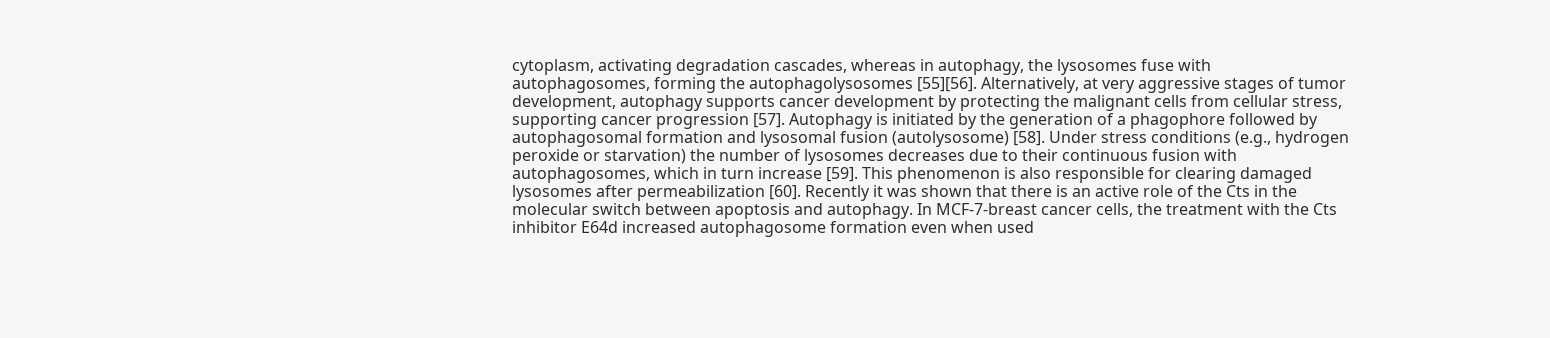cytoplasm, activating degradation cascades, whereas in autophagy, the lysosomes fuse with autophagosomes, forming the autophagolysosomes [55][56]. Alternatively, at very aggressive stages of tumor development, autophagy supports cancer development by protecting the malignant cells from cellular stress, supporting cancer progression [57]. Autophagy is initiated by the generation of a phagophore followed by autophagosomal formation and lysosomal fusion (autolysosome) [58]. Under stress conditions (e.g., hydrogen peroxide or starvation) the number of lysosomes decreases due to their continuous fusion with autophagosomes, which in turn increase [59]. This phenomenon is also responsible for clearing damaged lysosomes after permeabilization [60]. Recently it was shown that there is an active role of the Cts in the molecular switch between apoptosis and autophagy. In MCF-7-breast cancer cells, the treatment with the Cts inhibitor E64d increased autophagosome formation even when used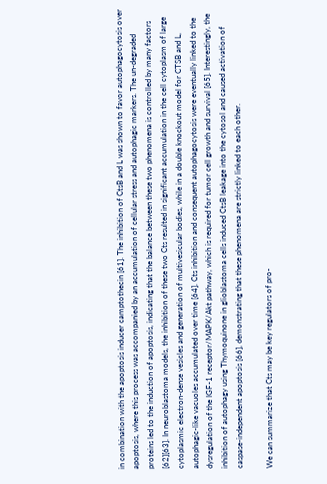in combination with the apoptosis inducer camptothecin [61]. The inhibition of CtsB and L was shown to favor autophagocytosis over apoptosis, where this process was accompanied by an accumulation of cellular stress and autophagic markers. The un-degraded proteins led to the induction of apoptosis, indicating that the balance between these two phenomena is controlled by many factors [62][63]. In neuroblastoma models, the inhibition of these two Cts resulted in significant accumulation in the cell cytoplasm of large cytoplasmic electron-dense vesicles and generation of multivesicular bodies, while in a double knockout model for CTSB and L, autophagic-like vacuoles accumulated over time [64]. Cts inhibition and consequent autophagocytosis were eventually linked to the dysregulation of the IGF-1 receptor/MAPK/Akt pathway, which is required for tumor cell growth and survival [65]. Interestingly, the inhibition of autophagy using Thymoquinone in glioblastoma cells induced CtsB leakage into the cytosol and caused activation of caspase-independent apoptosis [66], demonstrating that these phenomena are strictly linked to each other.

We can summarize that Cts may be key regulators of pro-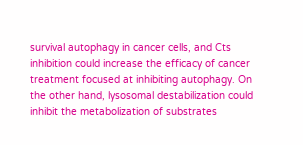survival autophagy in cancer cells, and Cts inhibition could increase the efficacy of cancer treatment focused at inhibiting autophagy. On the other hand, lysosomal destabilization could inhibit the metabolization of substrates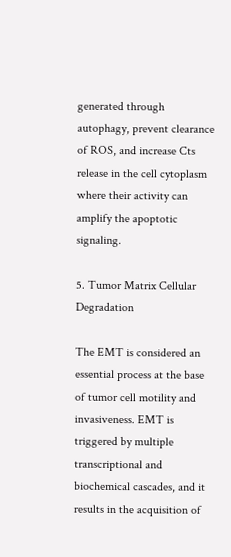generated through autophagy, prevent clearance of ROS, and increase Cts release in the cell cytoplasm where their activity can amplify the apoptotic signaling.

5. Tumor Matrix Cellular Degradation

The EMT is considered an essential process at the base of tumor cell motility and invasiveness. EMT is triggered by multiple transcriptional and biochemical cascades, and it results in the acquisition of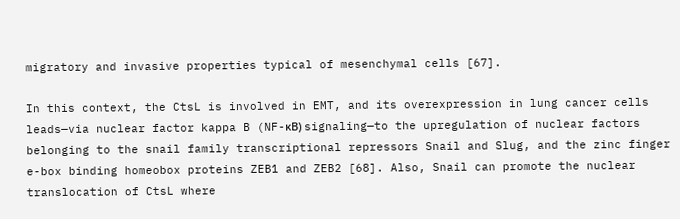migratory and invasive properties typical of mesenchymal cells [67].

In this context, the CtsL is involved in EMT, and its overexpression in lung cancer cells leads—via nuclear factor kappa B (NF-κB) signaling—to the upregulation of nuclear factors belonging to the snail family transcriptional repressors Snail and Slug, and the zinc finger e-box binding homeobox proteins ZEB1 and ZEB2 [68]. Also, Snail can promote the nuclear translocation of CtsL where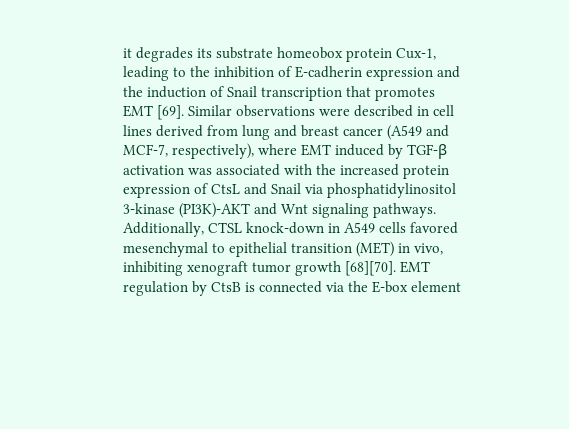it degrades its substrate homeobox protein Cux-1, leading to the inhibition of E-cadherin expression and the induction of Snail transcription that promotes EMT [69]. Similar observations were described in cell lines derived from lung and breast cancer (A549 and MCF-7, respectively), where EMT induced by TGF-β activation was associated with the increased protein expression of CtsL and Snail via phosphatidylinositol 3-kinase (PI3K)-AKT and Wnt signaling pathways. Additionally, CTSL knock-down in A549 cells favored mesenchymal to epithelial transition (MET) in vivo, inhibiting xenograft tumor growth [68][70]. EMT regulation by CtsB is connected via the E-box element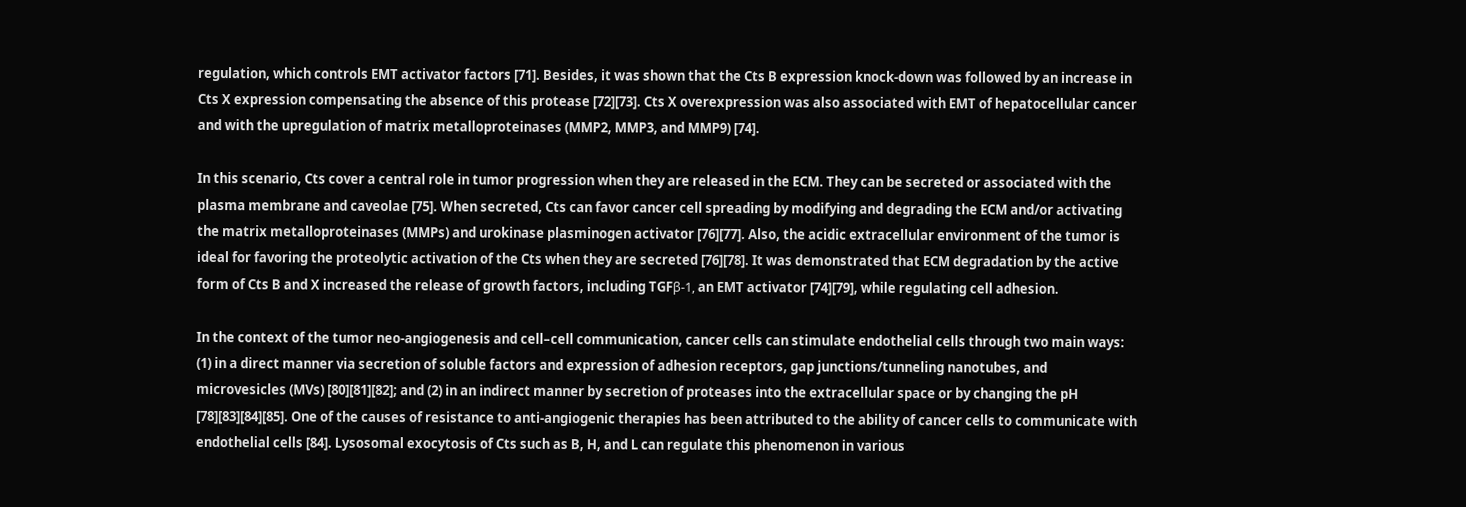regulation, which controls EMT activator factors [71]. Besides, it was shown that the Cts B expression knock-down was followed by an increase in Cts X expression compensating the absence of this protease [72][73]. Cts X overexpression was also associated with EMT of hepatocellular cancer and with the upregulation of matrix metalloproteinases (MMP2, MMP3, and MMP9) [74].

In this scenario, Cts cover a central role in tumor progression when they are released in the ECM. They can be secreted or associated with the plasma membrane and caveolae [75]. When secreted, Cts can favor cancer cell spreading by modifying and degrading the ECM and/or activating the matrix metalloproteinases (MMPs) and urokinase plasminogen activator [76][77]. Also, the acidic extracellular environment of the tumor is ideal for favoring the proteolytic activation of the Cts when they are secreted [76][78]. It was demonstrated that ECM degradation by the active form of Cts B and X increased the release of growth factors, including TGFβ-1, an EMT activator [74][79], while regulating cell adhesion.

In the context of the tumor neo-angiogenesis and cell–cell communication, cancer cells can stimulate endothelial cells through two main ways: (1) in a direct manner via secretion of soluble factors and expression of adhesion receptors, gap junctions/tunneling nanotubes, and microvesicles (MVs) [80][81][82]; and (2) in an indirect manner by secretion of proteases into the extracellular space or by changing the pH [78][83][84][85]. One of the causes of resistance to anti-angiogenic therapies has been attributed to the ability of cancer cells to communicate with endothelial cells [84]. Lysosomal exocytosis of Cts such as B, H, and L can regulate this phenomenon in various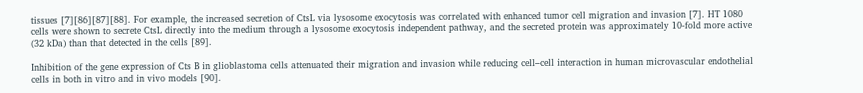tissues [7][86][87][88]. For example, the increased secretion of CtsL via lysosome exocytosis was correlated with enhanced tumor cell migration and invasion [7]. HT 1080 cells were shown to secrete CtsL directly into the medium through a lysosome exocytosis independent pathway, and the secreted protein was approximately 10-fold more active (32 kDa) than that detected in the cells [89].

Inhibition of the gene expression of Cts B in glioblastoma cells attenuated their migration and invasion while reducing cell–cell interaction in human microvascular endothelial cells in both in vitro and in vivo models [90].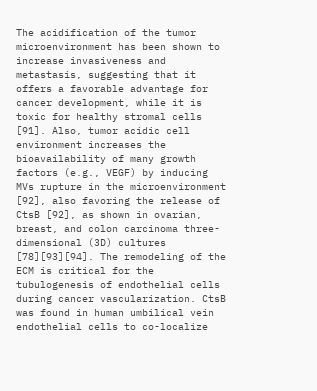The acidification of the tumor microenvironment has been shown to increase invasiveness and metastasis, suggesting that it offers a favorable advantage for cancer development, while it is toxic for healthy stromal cells [91]. Also, tumor acidic cell environment increases the bioavailability of many growth factors (e.g., VEGF) by inducing MVs rupture in the microenvironment [92], also favoring the release of CtsB [92], as shown in ovarian, breast, and colon carcinoma three-dimensional (3D) cultures [78][93][94]. The remodeling of the ECM is critical for the tubulogenesis of endothelial cells during cancer vascularization. CtsB was found in human umbilical vein endothelial cells to co-localize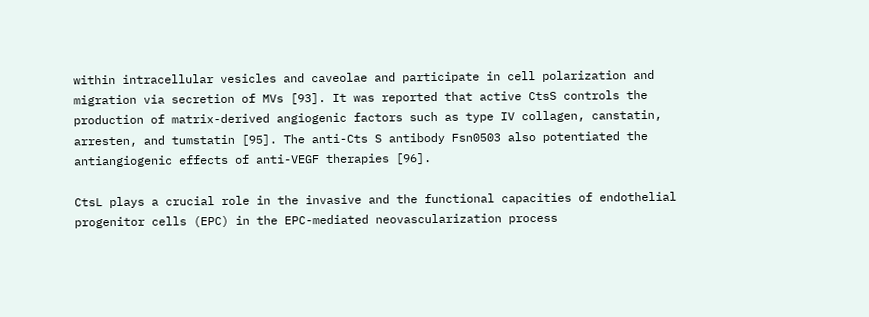within intracellular vesicles and caveolae and participate in cell polarization and migration via secretion of MVs [93]. It was reported that active CtsS controls the production of matrix-derived angiogenic factors such as type IV collagen, canstatin, arresten, and tumstatin [95]. The anti-Cts S antibody Fsn0503 also potentiated the antiangiogenic effects of anti-VEGF therapies [96].

CtsL plays a crucial role in the invasive and the functional capacities of endothelial progenitor cells (EPC) in the EPC-mediated neovascularization process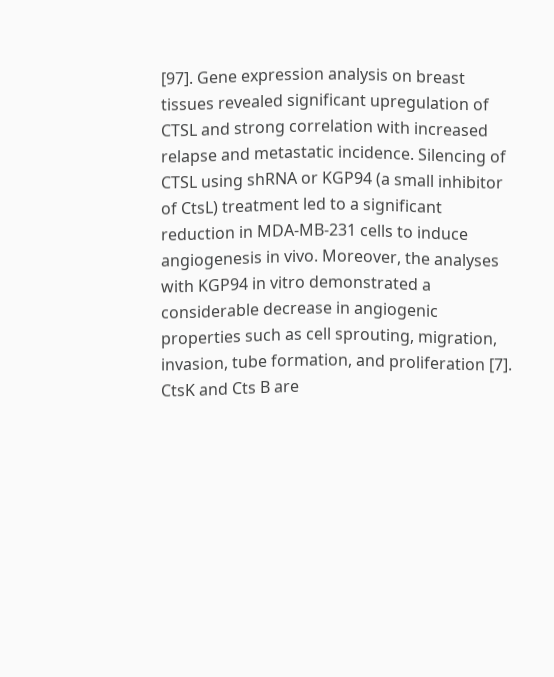[97]. Gene expression analysis on breast tissues revealed significant upregulation of CTSL and strong correlation with increased relapse and metastatic incidence. Silencing of CTSL using shRNA or KGP94 (a small inhibitor of CtsL) treatment led to a significant reduction in MDA-MB-231 cells to induce angiogenesis in vivo. Moreover, the analyses with KGP94 in vitro demonstrated a considerable decrease in angiogenic properties such as cell sprouting, migration, invasion, tube formation, and proliferation [7]. CtsK and Cts B are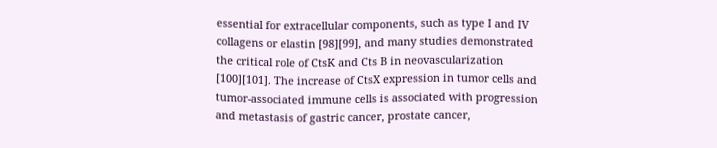essential for extracellular components, such as type I and IV collagens or elastin [98][99], and many studies demonstrated the critical role of CtsK and Cts B in neovascularization [100][101]. The increase of CtsX expression in tumor cells and tumor-associated immune cells is associated with progression and metastasis of gastric cancer, prostate cancer,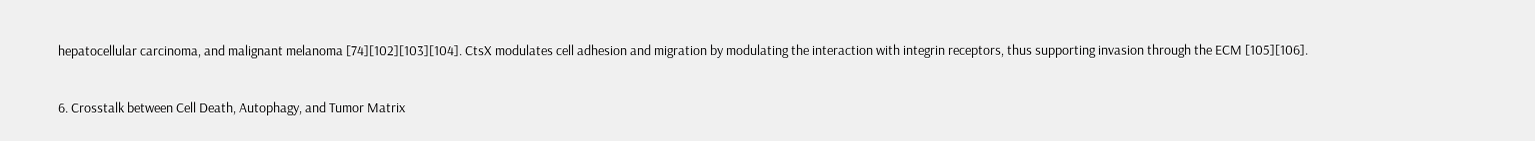hepatocellular carcinoma, and malignant melanoma [74][102][103][104]. CtsX modulates cell adhesion and migration by modulating the interaction with integrin receptors, thus supporting invasion through the ECM [105][106].

6. Crosstalk between Cell Death, Autophagy, and Tumor Matrix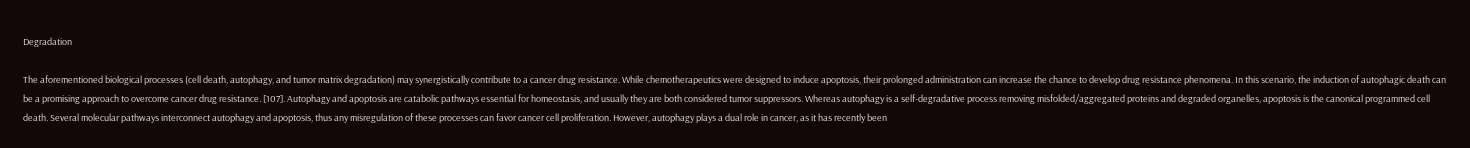Degradation

The aforementioned biological processes (cell death, autophagy, and tumor matrix degradation) may synergistically contribute to a cancer drug resistance. While chemotherapeutics were designed to induce apoptosis, their prolonged administration can increase the chance to develop drug resistance phenomena. In this scenario, the induction of autophagic death can be a promising approach to overcome cancer drug resistance. [107]. Autophagy and apoptosis are catabolic pathways essential for homeostasis, and usually they are both considered tumor suppressors. Whereas autophagy is a self-degradative process removing misfolded/aggregated proteins and degraded organelles, apoptosis is the canonical programmed cell death. Several molecular pathways interconnect autophagy and apoptosis, thus any misregulation of these processes can favor cancer cell proliferation. However, autophagy plays a dual role in cancer, as it has recently been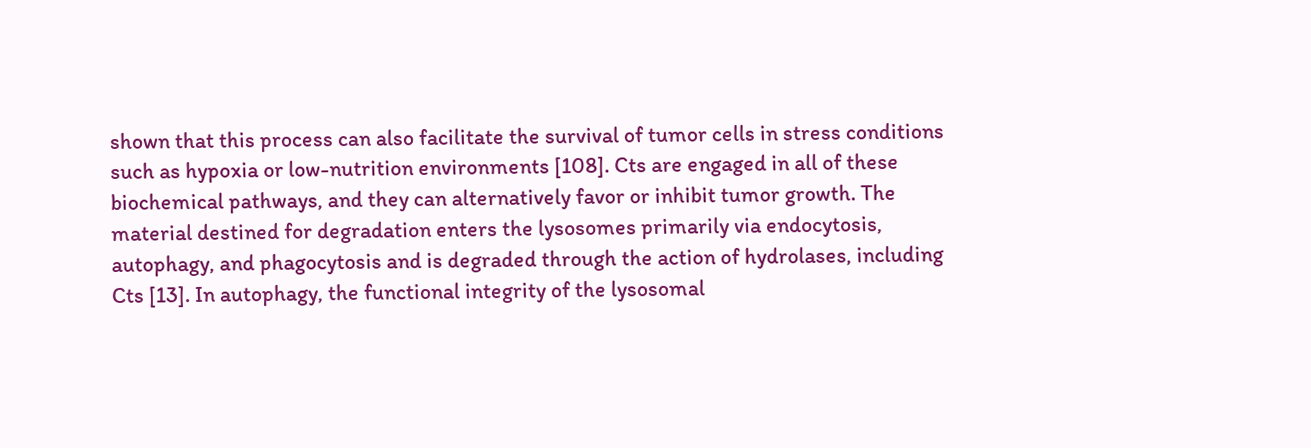shown that this process can also facilitate the survival of tumor cells in stress conditions such as hypoxia or low-nutrition environments [108]. Cts are engaged in all of these biochemical pathways, and they can alternatively favor or inhibit tumor growth. The material destined for degradation enters the lysosomes primarily via endocytosis, autophagy, and phagocytosis and is degraded through the action of hydrolases, including Cts [13]. In autophagy, the functional integrity of the lysosomal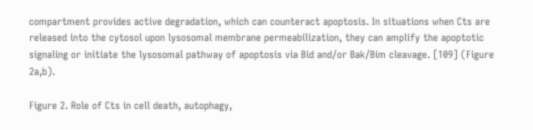compartment provides active degradation, which can counteract apoptosis. In situations when Cts are released into the cytosol upon lysosomal membrane permeabilization, they can amplify the apoptotic signaling or initiate the lysosomal pathway of apoptosis via Bid and/or Bak/Bim cleavage. [109] (Figure 2a,b).

Figure 2. Role of Cts in cell death, autophagy,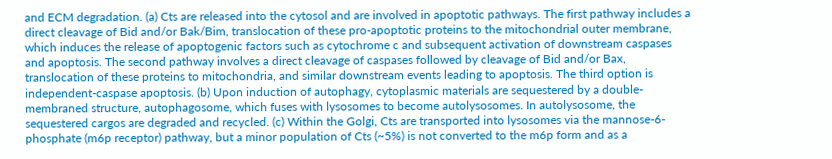and ECM degradation. (a) Cts are released into the cytosol and are involved in apoptotic pathways. The first pathway includes a direct cleavage of Bid and/or Bak/Bim, translocation of these pro-apoptotic proteins to the mitochondrial outer membrane, which induces the release of apoptogenic factors such as cytochrome c and subsequent activation of downstream caspases and apoptosis. The second pathway involves a direct cleavage of caspases followed by cleavage of Bid and/or Bax, translocation of these proteins to mitochondria, and similar downstream events leading to apoptosis. The third option is independent-caspase apoptosis. (b) Upon induction of autophagy, cytoplasmic materials are sequestered by a double-membraned structure, autophagosome, which fuses with lysosomes to become autolysosomes. In autolysosome, the sequestered cargos are degraded and recycled. (c) Within the Golgi, Cts are transported into lysosomes via the mannose-6-phosphate (m6p receptor) pathway, but a minor population of Cts (~5%) is not converted to the m6p form and as a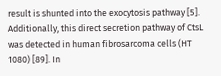result is shunted into the exocytosis pathway [5]. Additionally, this direct secretion pathway of CtsL was detected in human fibrosarcoma cells (HT 1080) [89]. In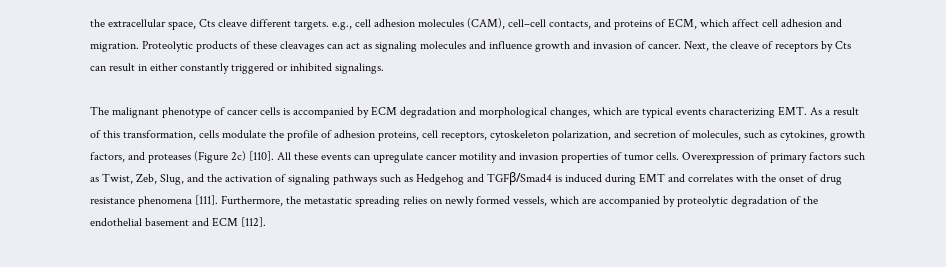the extracellular space, Cts cleave different targets. e.g., cell adhesion molecules (CAM), cell–cell contacts, and proteins of ECM, which affect cell adhesion and migration. Proteolytic products of these cleavages can act as signaling molecules and influence growth and invasion of cancer. Next, the cleave of receptors by Cts can result in either constantly triggered or inhibited signalings.

The malignant phenotype of cancer cells is accompanied by ECM degradation and morphological changes, which are typical events characterizing EMT. As a result of this transformation, cells modulate the profile of adhesion proteins, cell receptors, cytoskeleton polarization, and secretion of molecules, such as cytokines, growth factors, and proteases (Figure 2c) [110]. All these events can upregulate cancer motility and invasion properties of tumor cells. Overexpression of primary factors such as Twist, Zeb, Slug, and the activation of signaling pathways such as Hedgehog and TGFβ/Smad4 is induced during EMT and correlates with the onset of drug resistance phenomena [111]. Furthermore, the metastatic spreading relies on newly formed vessels, which are accompanied by proteolytic degradation of the endothelial basement and ECM [112].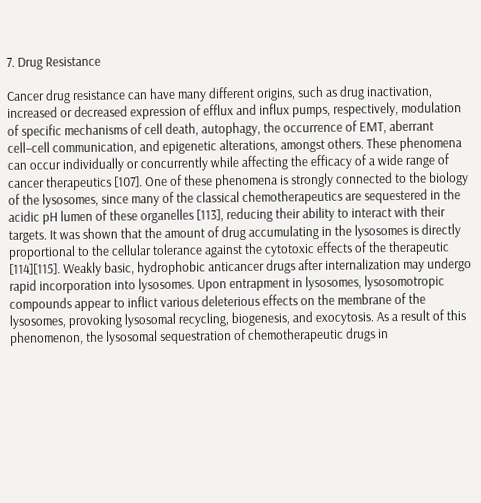7. Drug Resistance

Cancer drug resistance can have many different origins, such as drug inactivation, increased or decreased expression of efflux and influx pumps, respectively, modulation of specific mechanisms of cell death, autophagy, the occurrence of EMT, aberrant cell–cell communication, and epigenetic alterations, amongst others. These phenomena can occur individually or concurrently while affecting the efficacy of a wide range of cancer therapeutics [107]. One of these phenomena is strongly connected to the biology of the lysosomes, since many of the classical chemotherapeutics are sequestered in the acidic pH lumen of these organelles [113], reducing their ability to interact with their targets. It was shown that the amount of drug accumulating in the lysosomes is directly proportional to the cellular tolerance against the cytotoxic effects of the therapeutic [114][115]. Weakly basic, hydrophobic anticancer drugs after internalization may undergo rapid incorporation into lysosomes. Upon entrapment in lysosomes, lysosomotropic compounds appear to inflict various deleterious effects on the membrane of the lysosomes, provoking lysosomal recycling, biogenesis, and exocytosis. As a result of this phenomenon, the lysosomal sequestration of chemotherapeutic drugs in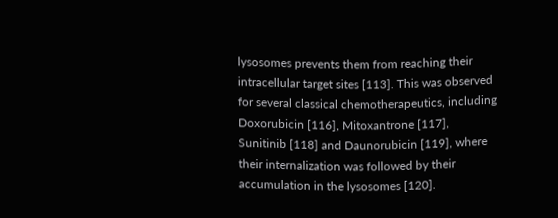lysosomes prevents them from reaching their intracellular target sites [113]. This was observed for several classical chemotherapeutics, including Doxorubicin [116], Mitoxantrone [117], Sunitinib [118] and Daunorubicin [119], where their internalization was followed by their accumulation in the lysosomes [120].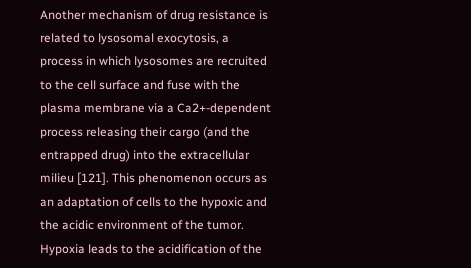Another mechanism of drug resistance is related to lysosomal exocytosis, a process in which lysosomes are recruited to the cell surface and fuse with the plasma membrane via a Ca2+-dependent process releasing their cargo (and the entrapped drug) into the extracellular milieu [121]. This phenomenon occurs as an adaptation of cells to the hypoxic and the acidic environment of the tumor. Hypoxia leads to the acidification of the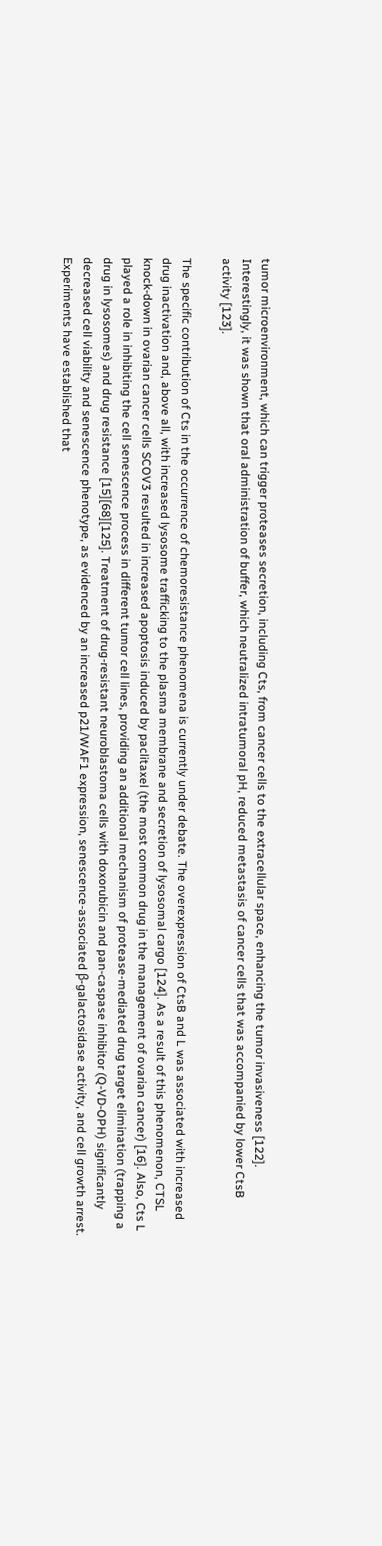tumor microenvironment, which can trigger proteases secretion, including Cts, from cancer cells to the extracellular space, enhancing the tumor invasiveness [122]. Interestingly, it was shown that oral administration of buffer, which neutralized intratumoral pH, reduced metastasis of cancer cells that was accompanied by lower CtsB activity [123].

The specific contribution of Cts in the occurrence of chemoresistance phenomena is currently under debate. The overexpression of CtsB and L was associated with increased drug inactivation and, above all, with increased lysosome trafficking to the plasma membrane and secretion of lysosomal cargo [124]. As a result of this phenomenon, CTSL knock-down in ovarian cancer cells SCOV3 resulted in increased apoptosis induced by paclitaxel (the most common drug in the management of ovarian cancer) [16]. Also, Cts L played a role in inhibiting the cell senescence process in different tumor cell lines, providing an additional mechanism of protease-mediated drug target elimination (trapping a drug in lysosomes) and drug resistance [15][68][125]. Treatment of drug-resistant neuroblastoma cells with doxorubicin and pan-caspase inhibitor (Q-VD-OPH) significantly decreased cell viability and senescence phenotype, as evidenced by an increased p21/WAF1 expression, senescence-associated β-galactosidase activity, and cell growth arrest. Experiments have established that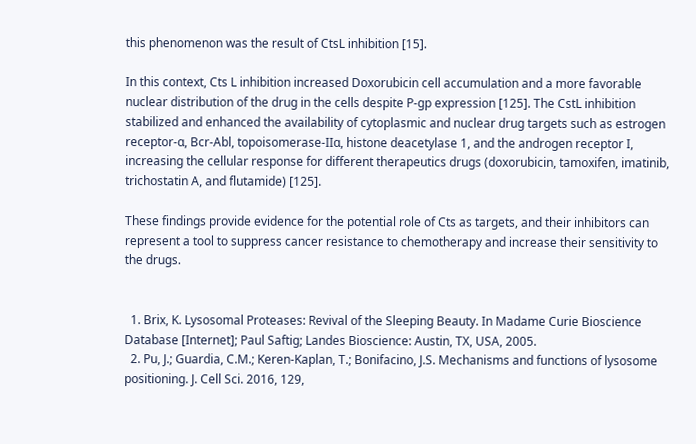this phenomenon was the result of CtsL inhibition [15].

In this context, Cts L inhibition increased Doxorubicin cell accumulation and a more favorable nuclear distribution of the drug in the cells despite P-gp expression [125]. The CstL inhibition stabilized and enhanced the availability of cytoplasmic and nuclear drug targets such as estrogen receptor-α, Bcr-Abl, topoisomerase-IIα, histone deacetylase 1, and the androgen receptor I, increasing the cellular response for different therapeutics drugs (doxorubicin, tamoxifen, imatinib, trichostatin A, and flutamide) [125].

These findings provide evidence for the potential role of Cts as targets, and their inhibitors can represent a tool to suppress cancer resistance to chemotherapy and increase their sensitivity to the drugs.


  1. Brix, K. Lysosomal Proteases: Revival of the Sleeping Beauty. In Madame Curie Bioscience Database [Internet]; Paul Saftig; Landes Bioscience: Austin, TX, USA, 2005.
  2. Pu, J.; Guardia, C.M.; Keren-Kaplan, T.; Bonifacino, J.S. Mechanisms and functions of lysosome positioning. J. Cell Sci. 2016, 129,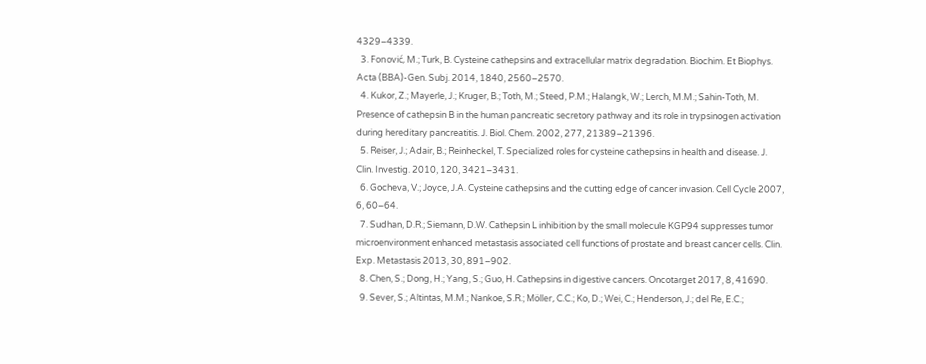4329–4339.
  3. Fonović, M.; Turk, B. Cysteine cathepsins and extracellular matrix degradation. Biochim. Et Biophys. Acta (BBA)-Gen. Subj. 2014, 1840, 2560–2570.
  4. Kukor, Z.; Mayerle, J.; Kruger, B.; Toth, M.; Steed, P.M.; Halangk, W.; Lerch, M.M.; Sahin-Toth, M. Presence of cathepsin B in the human pancreatic secretory pathway and its role in trypsinogen activation during hereditary pancreatitis. J. Biol. Chem. 2002, 277, 21389–21396.
  5. Reiser, J.; Adair, B.; Reinheckel, T. Specialized roles for cysteine cathepsins in health and disease. J. Clin. Investig. 2010, 120, 3421–3431.
  6. Gocheva, V.; Joyce, J.A. Cysteine cathepsins and the cutting edge of cancer invasion. Cell Cycle 2007, 6, 60–64.
  7. Sudhan, D.R.; Siemann, D.W. Cathepsin L inhibition by the small molecule KGP94 suppresses tumor microenvironment enhanced metastasis associated cell functions of prostate and breast cancer cells. Clin. Exp. Metastasis 2013, 30, 891–902.
  8. Chen, S.; Dong, H.; Yang, S.; Guo, H. Cathepsins in digestive cancers. Oncotarget 2017, 8, 41690.
  9. Sever, S.; Altintas, M.M.; Nankoe, S.R.; Möller, C.C.; Ko, D.; Wei, C.; Henderson, J.; del Re, E.C.;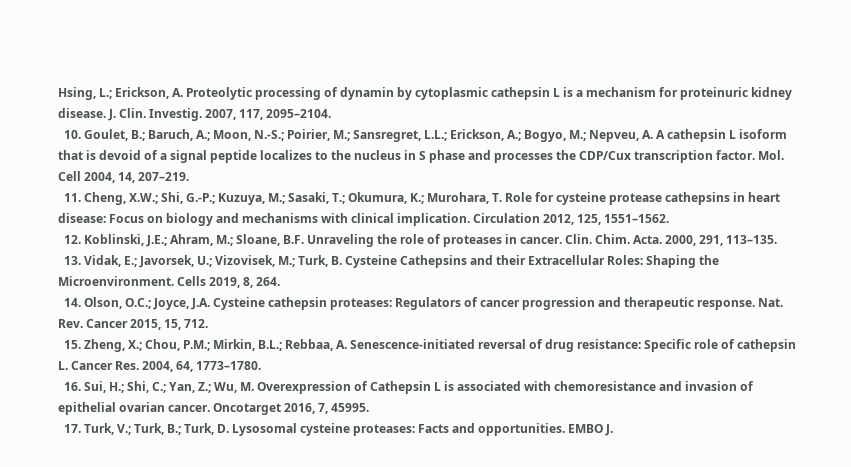Hsing, L.; Erickson, A. Proteolytic processing of dynamin by cytoplasmic cathepsin L is a mechanism for proteinuric kidney disease. J. Clin. Investig. 2007, 117, 2095–2104.
  10. Goulet, B.; Baruch, A.; Moon, N.-S.; Poirier, M.; Sansregret, L.L.; Erickson, A.; Bogyo, M.; Nepveu, A. A cathepsin L isoform that is devoid of a signal peptide localizes to the nucleus in S phase and processes the CDP/Cux transcription factor. Mol. Cell 2004, 14, 207–219.
  11. Cheng, X.W.; Shi, G.-P.; Kuzuya, M.; Sasaki, T.; Okumura, K.; Murohara, T. Role for cysteine protease cathepsins in heart disease: Focus on biology and mechanisms with clinical implication. Circulation 2012, 125, 1551–1562.
  12. Koblinski, J.E.; Ahram, M.; Sloane, B.F. Unraveling the role of proteases in cancer. Clin. Chim. Acta. 2000, 291, 113–135.
  13. Vidak, E.; Javorsek, U.; Vizovisek, M.; Turk, B. Cysteine Cathepsins and their Extracellular Roles: Shaping the Microenvironment. Cells 2019, 8, 264.
  14. Olson, O.C.; Joyce, J.A. Cysteine cathepsin proteases: Regulators of cancer progression and therapeutic response. Nat. Rev. Cancer 2015, 15, 712.
  15. Zheng, X.; Chou, P.M.; Mirkin, B.L.; Rebbaa, A. Senescence-initiated reversal of drug resistance: Specific role of cathepsin L. Cancer Res. 2004, 64, 1773–1780.
  16. Sui, H.; Shi, C.; Yan, Z.; Wu, M. Overexpression of Cathepsin L is associated with chemoresistance and invasion of epithelial ovarian cancer. Oncotarget 2016, 7, 45995.
  17. Turk, V.; Turk, B.; Turk, D. Lysosomal cysteine proteases: Facts and opportunities. EMBO J.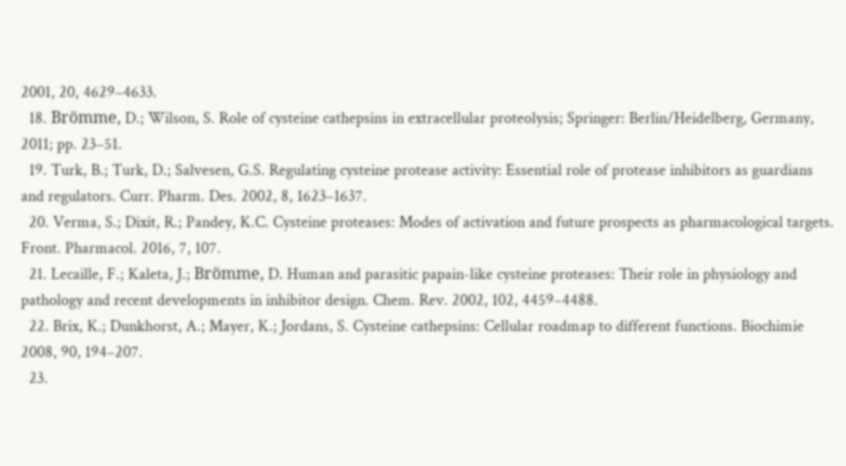2001, 20, 4629–4633.
  18. Brömme, D.; Wilson, S. Role of cysteine cathepsins in extracellular proteolysis; Springer: Berlin/Heidelberg, Germany, 2011; pp. 23–51.
  19. Turk, B.; Turk, D.; Salvesen, G.S. Regulating cysteine protease activity: Essential role of protease inhibitors as guardians and regulators. Curr. Pharm. Des. 2002, 8, 1623–1637.
  20. Verma, S.; Dixit, R.; Pandey, K.C. Cysteine proteases: Modes of activation and future prospects as pharmacological targets. Front. Pharmacol. 2016, 7, 107.
  21. Lecaille, F.; Kaleta, J.; Brömme, D. Human and parasitic papain-like cysteine proteases: Their role in physiology and pathology and recent developments in inhibitor design. Chem. Rev. 2002, 102, 4459–4488.
  22. Brix, K.; Dunkhorst, A.; Mayer, K.; Jordans, S. Cysteine cathepsins: Cellular roadmap to different functions. Biochimie 2008, 90, 194–207.
  23.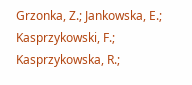Grzonka, Z.; Jankowska, E.; Kasprzykowski, F.; Kasprzykowska, R.;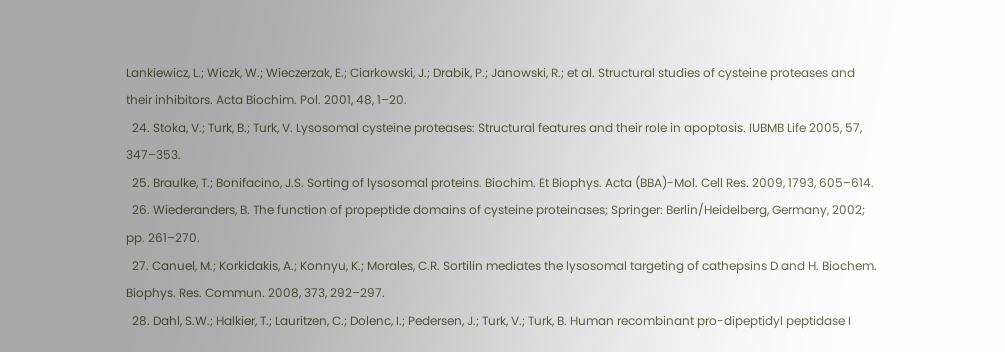Lankiewicz, L.; Wiczk, W.; Wieczerzak, E.; Ciarkowski, J.; Drabik, P.; Janowski, R.; et al. Structural studies of cysteine proteases and their inhibitors. Acta Biochim. Pol. 2001, 48, 1–20.
  24. Stoka, V.; Turk, B.; Turk, V. Lysosomal cysteine proteases: Structural features and their role in apoptosis. IUBMB Life 2005, 57, 347–353.
  25. Braulke, T.; Bonifacino, J.S. Sorting of lysosomal proteins. Biochim. Et Biophys. Acta (BBA)-Mol. Cell Res. 2009, 1793, 605–614.
  26. Wiederanders, B. The function of propeptide domains of cysteine proteinases; Springer: Berlin/Heidelberg, Germany, 2002; pp. 261–270.
  27. Canuel, M.; Korkidakis, A.; Konnyu, K.; Morales, C.R. Sortilin mediates the lysosomal targeting of cathepsins D and H. Biochem. Biophys. Res. Commun. 2008, 373, 292–297.
  28. Dahl, S.W.; Halkier, T.; Lauritzen, C.; Dolenc, I.; Pedersen, J.; Turk, V.; Turk, B. Human recombinant pro-dipeptidyl peptidase I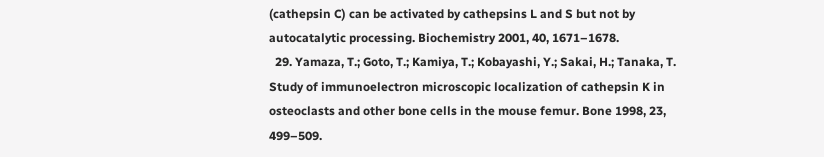(cathepsin C) can be activated by cathepsins L and S but not by autocatalytic processing. Biochemistry 2001, 40, 1671–1678.
  29. Yamaza, T.; Goto, T.; Kamiya, T.; Kobayashi, Y.; Sakai, H.; Tanaka, T. Study of immunoelectron microscopic localization of cathepsin K in osteoclasts and other bone cells in the mouse femur. Bone 1998, 23, 499–509.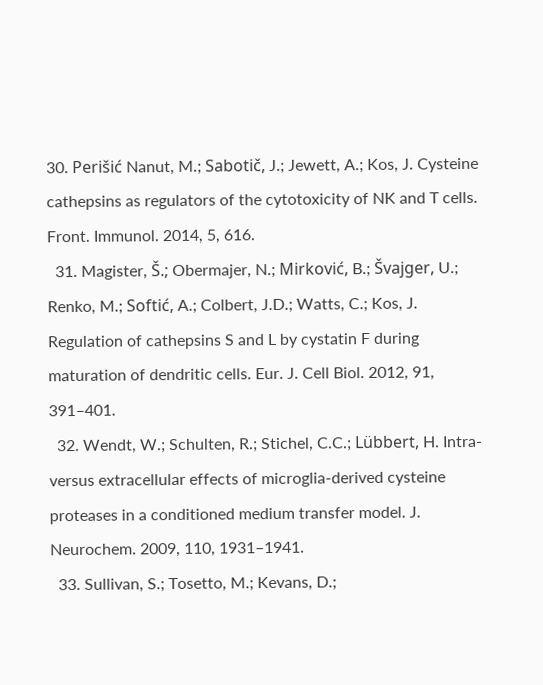30. Perišić Nanut, M.; Sabotič, J.; Jewett, A.; Kos, J. Cysteine cathepsins as regulators of the cytotoxicity of NK and T cells. Front. Immunol. 2014, 5, 616.
  31. Magister, Š.; Obermajer, N.; Mirković, B.; Švajger, U.; Renko, M.; Softić, A.; Colbert, J.D.; Watts, C.; Kos, J. Regulation of cathepsins S and L by cystatin F during maturation of dendritic cells. Eur. J. Cell Biol. 2012, 91, 391–401.
  32. Wendt, W.; Schulten, R.; Stichel, C.C.; Lübbert, H. Intra-versus extracellular effects of microglia-derived cysteine proteases in a conditioned medium transfer model. J. Neurochem. 2009, 110, 1931–1941.
  33. Sullivan, S.; Tosetto, M.; Kevans, D.;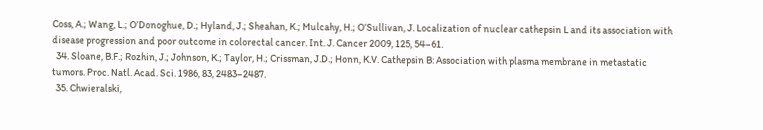Coss, A.; Wang, L.; O’Donoghue, D.; Hyland, J.; Sheahan, K.; Mulcahy, H.; O’Sullivan, J. Localization of nuclear cathepsin L and its association with disease progression and poor outcome in colorectal cancer. Int. J. Cancer 2009, 125, 54–61.
  34. Sloane, B.F.; Rozhin, J.; Johnson, K.; Taylor, H.; Crissman, J.D.; Honn, K.V. Cathepsin B: Association with plasma membrane in metastatic tumors. Proc. Natl. Acad. Sci. 1986, 83, 2483–2487.
  35. Chwieralski,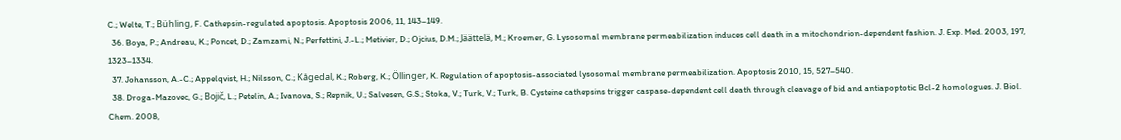C.; Welte, T.; Bühling, F. Cathepsin-regulated apoptosis. Apoptosis 2006, 11, 143–149.
  36. Boya, P.; Andreau, K.; Poncet, D.; Zamzami, N.; Perfettini, J.-L.; Metivier, D.; Ojcius, D.M.; Jäättelä, M.; Kroemer, G. Lysosomal membrane permeabilization induces cell death in a mitochondrion-dependent fashion. J. Exp. Med. 2003, 197, 1323–1334.
  37. Johansson, A.-C.; Appelqvist, H.; Nilsson, C.; Kågedal, K.; Roberg, K.; Öllinger, K. Regulation of apoptosis-associated lysosomal membrane permeabilization. Apoptosis 2010, 15, 527–540.
  38. Droga-Mazovec, G.; Bojič, L.; Petelin, A.; Ivanova, S.; Repnik, U.; Salvesen, G.S.; Stoka, V.; Turk, V.; Turk, B. Cysteine cathepsins trigger caspase-dependent cell death through cleavage of bid and antiapoptotic Bcl-2 homologues. J. Biol. Chem. 2008,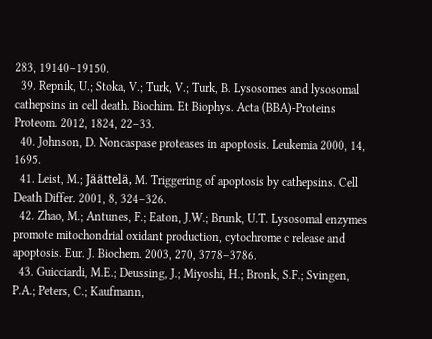283, 19140–19150.
  39. Repnik, U.; Stoka, V.; Turk, V.; Turk, B. Lysosomes and lysosomal cathepsins in cell death. Biochim. Et Biophys. Acta (BBA)-Proteins Proteom. 2012, 1824, 22–33.
  40. Johnson, D. Noncaspase proteases in apoptosis. Leukemia 2000, 14, 1695.
  41. Leist, M.; Jäättelä, M. Triggering of apoptosis by cathepsins. Cell Death Differ. 2001, 8, 324–326.
  42. Zhao, M.; Antunes, F.; Eaton, J.W.; Brunk, U.T. Lysosomal enzymes promote mitochondrial oxidant production, cytochrome c release and apoptosis. Eur. J. Biochem. 2003, 270, 3778–3786.
  43. Guicciardi, M.E.; Deussing, J.; Miyoshi, H.; Bronk, S.F.; Svingen, P.A.; Peters, C.; Kaufmann,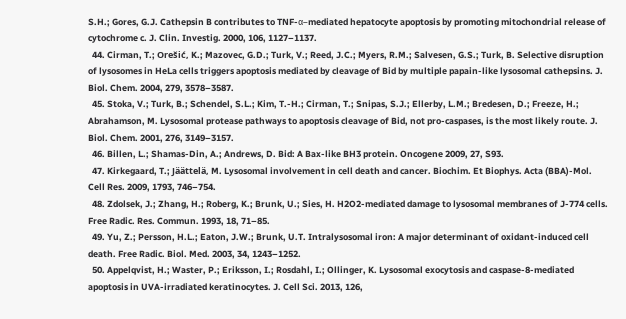S.H.; Gores, G.J. Cathepsin B contributes to TNF-α–mediated hepatocyte apoptosis by promoting mitochondrial release of cytochrome c. J. Clin. Investig. 2000, 106, 1127–1137.
  44. Cirman, T.; Orešić, K.; Mazovec, G.D.; Turk, V.; Reed, J.C.; Myers, R.M.; Salvesen, G.S.; Turk, B. Selective disruption of lysosomes in HeLa cells triggers apoptosis mediated by cleavage of Bid by multiple papain-like lysosomal cathepsins. J. Biol. Chem. 2004, 279, 3578–3587.
  45. Stoka, V.; Turk, B.; Schendel, S.L.; Kim, T.-H.; Cirman, T.; Snipas, S.J.; Ellerby, L.M.; Bredesen, D.; Freeze, H.; Abrahamson, M. Lysosomal protease pathways to apoptosis cleavage of Bid, not pro-caspases, is the most likely route. J. Biol. Chem. 2001, 276, 3149–3157.
  46. Billen, L.; Shamas-Din, A.; Andrews, D. Bid: A Bax-like BH3 protein. Oncogene 2009, 27, S93.
  47. Kirkegaard, T.; Jäättelä, M. Lysosomal involvement in cell death and cancer. Biochim. Et Biophys. Acta (BBA)-Mol. Cell Res. 2009, 1793, 746–754.
  48. Zdolsek, J.; Zhang, H.; Roberg, K.; Brunk, U.; Sies, H. H2O2-mediated damage to lysosomal membranes of J-774 cells. Free Radic. Res. Commun. 1993, 18, 71–85.
  49. Yu, Z.; Persson, H.L.; Eaton, J.W.; Brunk, U.T. Intralysosomal iron: A major determinant of oxidant-induced cell death. Free Radic. Biol. Med. 2003, 34, 1243–1252.
  50. Appelqvist, H.; Waster, P.; Eriksson, I.; Rosdahl, I.; Ollinger, K. Lysosomal exocytosis and caspase-8-mediated apoptosis in UVA-irradiated keratinocytes. J. Cell Sci. 2013, 126,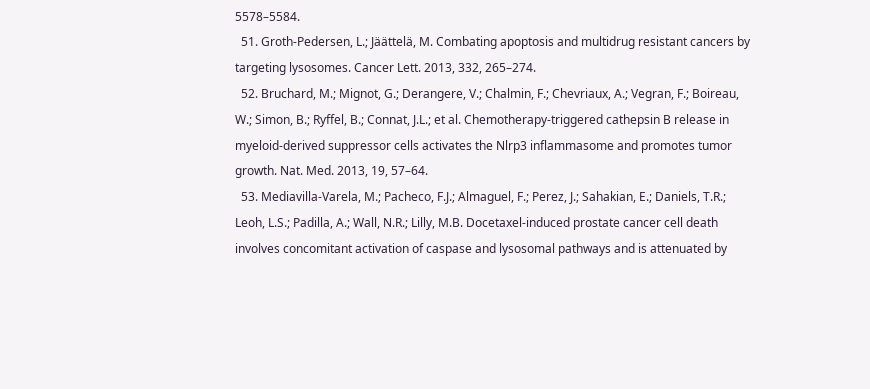5578–5584.
  51. Groth-Pedersen, L.; Jäättelä, M. Combating apoptosis and multidrug resistant cancers by targeting lysosomes. Cancer Lett. 2013, 332, 265–274.
  52. Bruchard, M.; Mignot, G.; Derangere, V.; Chalmin, F.; Chevriaux, A.; Vegran, F.; Boireau, W.; Simon, B.; Ryffel, B.; Connat, J.L.; et al. Chemotherapy-triggered cathepsin B release in myeloid-derived suppressor cells activates the Nlrp3 inflammasome and promotes tumor growth. Nat. Med. 2013, 19, 57–64.
  53. Mediavilla-Varela, M.; Pacheco, F.J.; Almaguel, F.; Perez, J.; Sahakian, E.; Daniels, T.R.; Leoh, L.S.; Padilla, A.; Wall, N.R.; Lilly, M.B. Docetaxel-induced prostate cancer cell death involves concomitant activation of caspase and lysosomal pathways and is attenuated by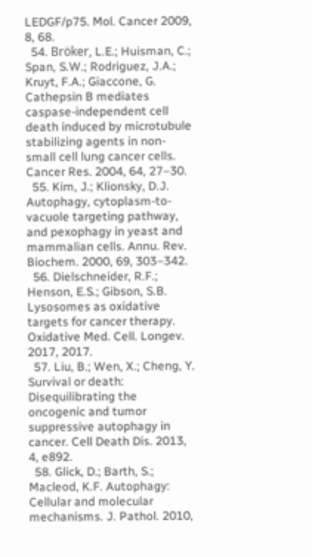LEDGF/p75. Mol. Cancer 2009, 8, 68.
  54. Bröker, L.E.; Huisman, C.; Span, S.W.; Rodriguez, J.A.; Kruyt, F.A.; Giaccone, G. Cathepsin B mediates caspase-independent cell death induced by microtubule stabilizing agents in non-small cell lung cancer cells. Cancer Res. 2004, 64, 27–30.
  55. Kim, J.; Klionsky, D.J. Autophagy, cytoplasm-to-vacuole targeting pathway, and pexophagy in yeast and mammalian cells. Annu. Rev. Biochem. 2000, 69, 303–342.
  56. Dielschneider, R.F.; Henson, E.S.; Gibson, S.B. Lysosomes as oxidative targets for cancer therapy. Oxidative Med. Cell. Longev. 2017, 2017.
  57. Liu, B.; Wen, X.; Cheng, Y. Survival or death: Disequilibrating the oncogenic and tumor suppressive autophagy in cancer. Cell Death Dis. 2013, 4, e892.
  58. Glick, D.; Barth, S.; Macleod, K.F. Autophagy: Cellular and molecular mechanisms. J. Pathol. 2010,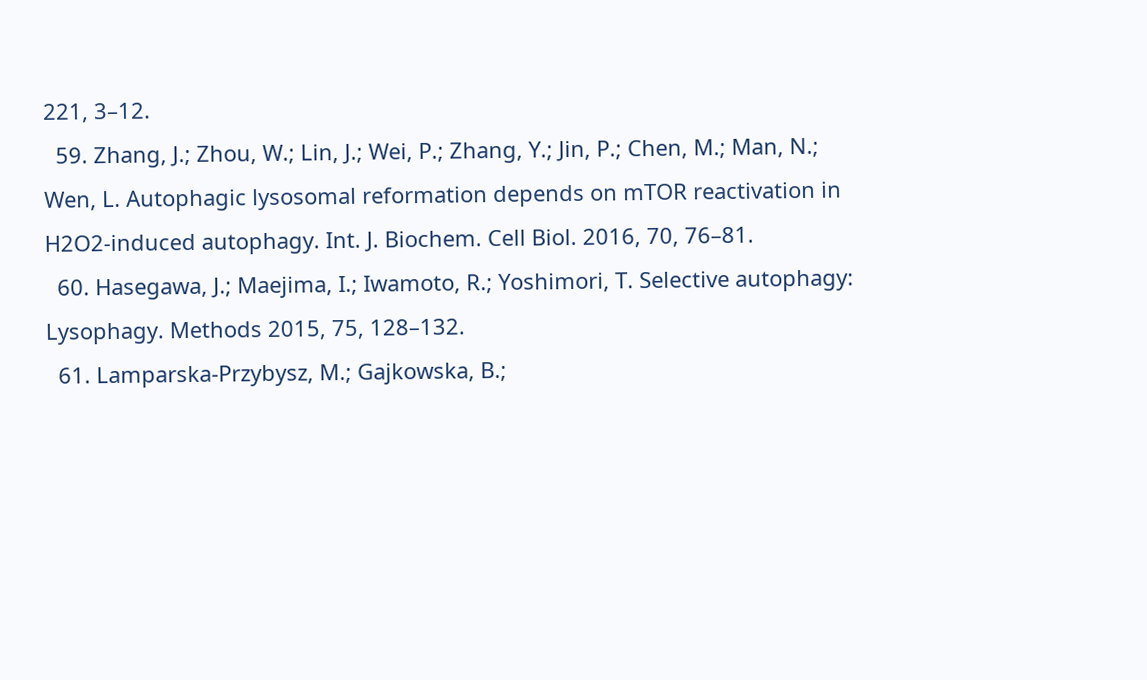221, 3–12.
  59. Zhang, J.; Zhou, W.; Lin, J.; Wei, P.; Zhang, Y.; Jin, P.; Chen, M.; Man, N.; Wen, L. Autophagic lysosomal reformation depends on mTOR reactivation in H2O2-induced autophagy. Int. J. Biochem. Cell Biol. 2016, 70, 76–81.
  60. Hasegawa, J.; Maejima, I.; Iwamoto, R.; Yoshimori, T. Selective autophagy: Lysophagy. Methods 2015, 75, 128–132.
  61. Lamparska-Przybysz, M.; Gajkowska, B.;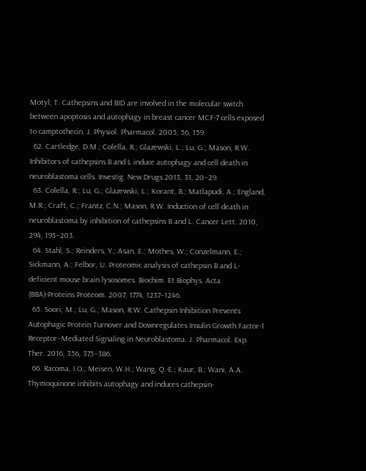Motyl, T. Cathepsins and BID are involved in the molecular switch between apoptosis and autophagy in breast cancer MCF-7 cells exposed to camptothecin. J. Physiol. Pharmacol. 2005, 56, 159.
  62. Cartledge, D.M.; Colella, R.; Glazewski, L.; Lu, G.; Mason, R.W. Inhibitors of cathepsins B and L induce autophagy and cell death in neuroblastoma cells. Investig. New Drugs 2013, 31, 20–29.
  63. Colella, R.; Lu, G.; Glazewski, L.; Korant, B.; Matlapudi, A.; England, M.R.; Craft, C.; Frantz, C.N.; Mason, R.W. Induction of cell death in neuroblastoma by inhibition of cathepsins B and L. Cancer Lett. 2010, 294, 195–203.
  64. Stahl, S.; Reinders, Y.; Asan, E.; Mothes, W.; Conzelmann, E.; Sickmann, A.; Felbor, U. Proteomic analysis of cathepsin B and L-deficient mouse brain lysosomes. Biochim. Et Biophys. Acta (BBA)-Proteins Proteom. 2007, 1774, 1237–1246.
  65. Soori, M.; Lu, G.; Mason, R.W. Cathepsin Inhibition Prevents Autophagic Protein Turnover and Downregulates Insulin Growth Factor-1 Receptor–Mediated Signaling in Neuroblastoma. J. Pharmacol. Exp. Ther. 2016, 356, 375–386.
  66. Racoma, I.O.; Meisen, W.H.; Wang, Q.-E.; Kaur, B.; Wani, A.A. Thymoquinone inhibits autophagy and induces cathepsin-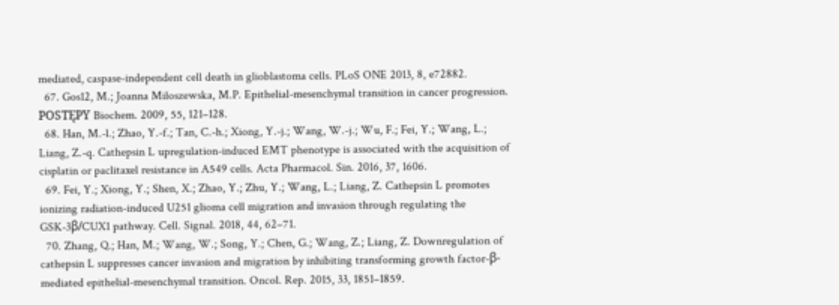mediated, caspase-independent cell death in glioblastoma cells. PLoS ONE 2013, 8, e72882.
  67. Gos12, M.; Joanna Miłoszewska, M.P. Epithelial-mesenchymal transition in cancer progression. POSTĘPY Biochem. 2009, 55, 121–128.
  68. Han, M.-l.; Zhao, Y.-f.; Tan, C.-h.; Xiong, Y.-j.; Wang, W.-j.; Wu, F.; Fei, Y.; Wang, L.; Liang, Z.-q. Cathepsin L upregulation-induced EMT phenotype is associated with the acquisition of cisplatin or paclitaxel resistance in A549 cells. Acta Pharmacol. Sin. 2016, 37, 1606.
  69. Fei, Y.; Xiong, Y.; Shen, X.; Zhao, Y.; Zhu, Y.; Wang, L.; Liang, Z. Cathepsin L promotes ionizing radiation-induced U251 glioma cell migration and invasion through regulating the GSK-3β/CUX1 pathway. Cell. Signal. 2018, 44, 62–71.
  70. Zhang, Q.; Han, M.; Wang, W.; Song, Y.; Chen, G.; Wang, Z.; Liang, Z. Downregulation of cathepsin L suppresses cancer invasion and migration by inhibiting transforming growth factor-β-mediated epithelial-mesenchymal transition. Oncol. Rep. 2015, 33, 1851–1859.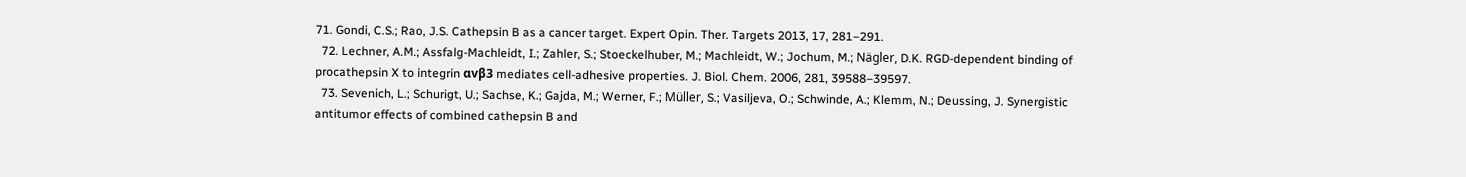71. Gondi, C.S.; Rao, J.S. Cathepsin B as a cancer target. Expert Opin. Ther. Targets 2013, 17, 281–291.
  72. Lechner, A.M.; Assfalg-Machleidt, I.; Zahler, S.; Stoeckelhuber, M.; Machleidt, W.; Jochum, M.; Nägler, D.K. RGD-dependent binding of procathepsin X to integrin αvβ3 mediates cell-adhesive properties. J. Biol. Chem. 2006, 281, 39588–39597.
  73. Sevenich, L.; Schurigt, U.; Sachse, K.; Gajda, M.; Werner, F.; Müller, S.; Vasiljeva, O.; Schwinde, A.; Klemm, N.; Deussing, J. Synergistic antitumor effects of combined cathepsin B and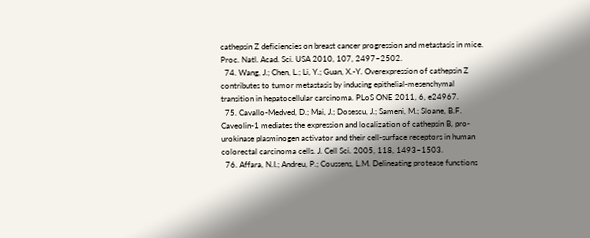cathepsin Z deficiencies on breast cancer progression and metastasis in mice. Proc. Natl. Acad. Sci. USA 2010, 107, 2497–2502.
  74. Wang, J.; Chen, L.; Li, Y.; Guan, X.-Y. Overexpression of cathepsin Z contributes to tumor metastasis by inducing epithelial-mesenchymal transition in hepatocellular carcinoma. PLoS ONE 2011, 6, e24967.
  75. Cavallo-Medved, D.; Mai, J.; Dosescu, J.; Sameni, M.; Sloane, B.F. Caveolin-1 mediates the expression and localization of cathepsin B, pro-urokinase plasminogen activator and their cell-surface receptors in human colorectal carcinoma cells. J. Cell Sci. 2005, 118, 1493–1503.
  76. Affara, N.I.; Andreu, P.; Coussens, L.M. Delineating protease functions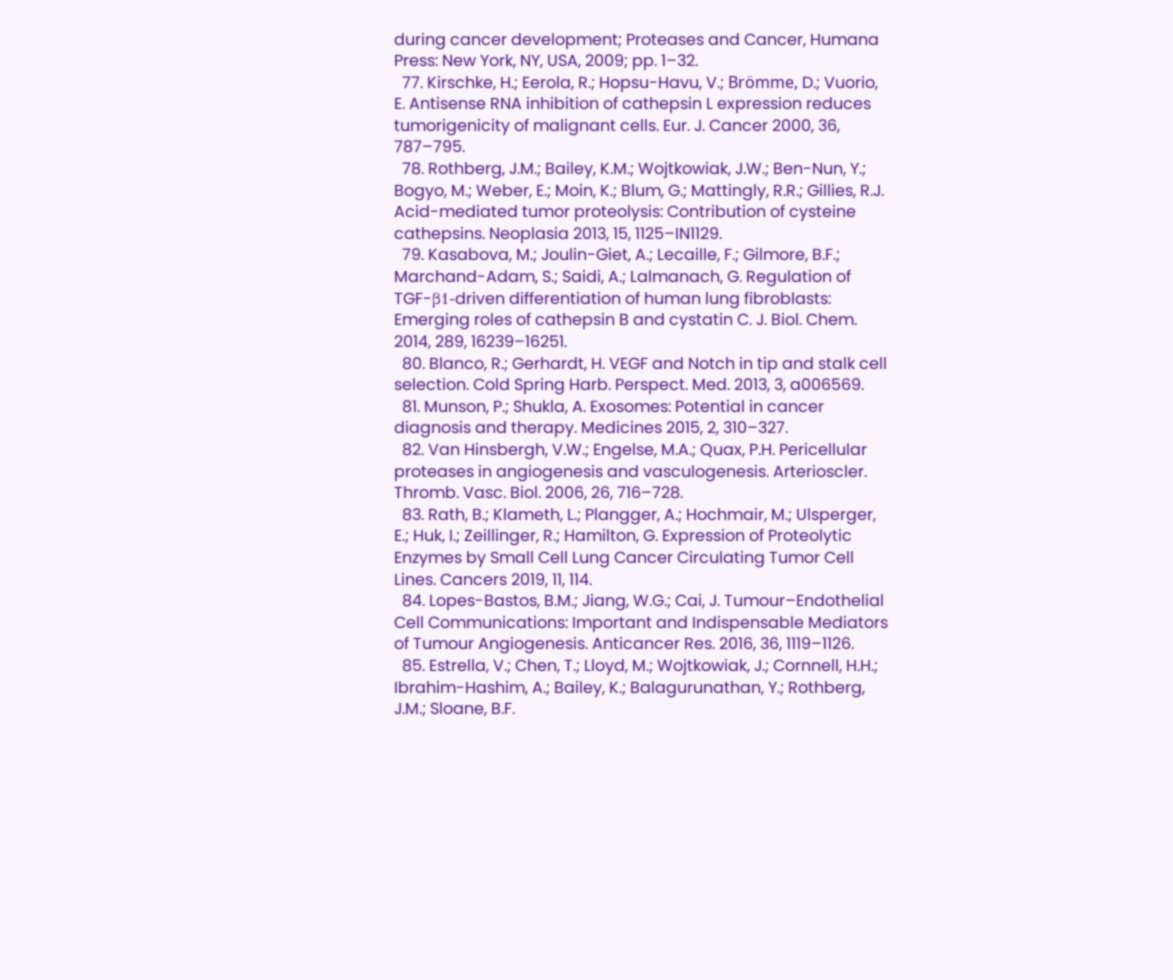during cancer development; Proteases and Cancer, Humana Press: New York, NY, USA, 2009; pp. 1–32.
  77. Kirschke, H.; Eerola, R.; Hopsu-Havu, V.; Brömme, D.; Vuorio, E. Antisense RNA inhibition of cathepsin L expression reduces tumorigenicity of malignant cells. Eur. J. Cancer 2000, 36, 787–795.
  78. Rothberg, J.M.; Bailey, K.M.; Wojtkowiak, J.W.; Ben-Nun, Y.; Bogyo, M.; Weber, E.; Moin, K.; Blum, G.; Mattingly, R.R.; Gillies, R.J. Acid-mediated tumor proteolysis: Contribution of cysteine cathepsins. Neoplasia 2013, 15, 1125–IN1129.
  79. Kasabova, M.; Joulin-Giet, A.; Lecaille, F.; Gilmore, B.F.; Marchand-Adam, S.; Saidi, A.; Lalmanach, G. Regulation of TGF-β1-driven differentiation of human lung fibroblasts: Emerging roles of cathepsin B and cystatin C. J. Biol. Chem. 2014, 289, 16239–16251.
  80. Blanco, R.; Gerhardt, H. VEGF and Notch in tip and stalk cell selection. Cold Spring Harb. Perspect. Med. 2013, 3, a006569.
  81. Munson, P.; Shukla, A. Exosomes: Potential in cancer diagnosis and therapy. Medicines 2015, 2, 310–327.
  82. Van Hinsbergh, V.W.; Engelse, M.A.; Quax, P.H. Pericellular proteases in angiogenesis and vasculogenesis. Arterioscler. Thromb. Vasc. Biol. 2006, 26, 716–728.
  83. Rath, B.; Klameth, L.; Plangger, A.; Hochmair, M.; Ulsperger, E.; Huk, I.; Zeillinger, R.; Hamilton, G. Expression of Proteolytic Enzymes by Small Cell Lung Cancer Circulating Tumor Cell Lines. Cancers 2019, 11, 114.
  84. Lopes-Bastos, B.M.; Jiang, W.G.; Cai, J. Tumour–Endothelial Cell Communications: Important and Indispensable Mediators of Tumour Angiogenesis. Anticancer Res. 2016, 36, 1119–1126.
  85. Estrella, V.; Chen, T.; Lloyd, M.; Wojtkowiak, J.; Cornnell, H.H.; Ibrahim-Hashim, A.; Bailey, K.; Balagurunathan, Y.; Rothberg, J.M.; Sloane, B.F.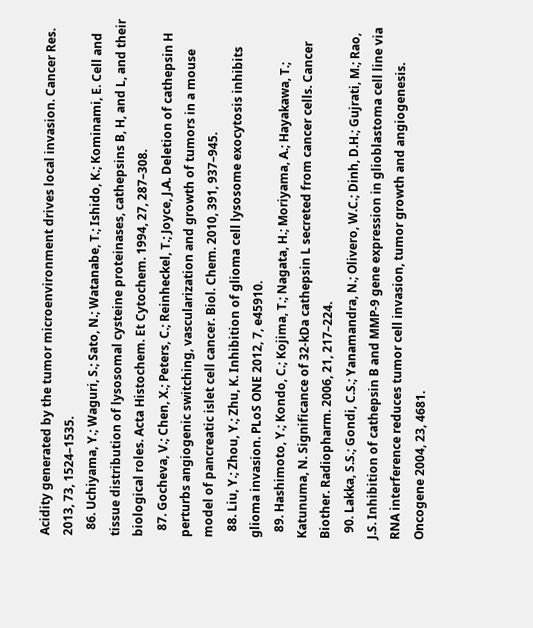Acidity generated by the tumor microenvironment drives local invasion. Cancer Res. 2013, 73, 1524–1535.
  86. Uchiyama, Y.; Waguri, S.; Sato, N.; Watanabe, T.; Ishido, K.; Kominami, E. Cell and tissue distribution of lysosomal cysteine proteinases, cathepsins B, H, and L, and their biological roles. Acta Histochem. Et Cytochem. 1994, 27, 287–308.
  87. Gocheva, V.; Chen, X.; Peters, C.; Reinheckel, T.; Joyce, J.A. Deletion of cathepsin H perturbs angiogenic switching, vascularization and growth of tumors in a mouse model of pancreatic islet cell cancer. Biol. Chem. 2010, 391, 937–945.
  88. Liu, Y.; Zhou, Y.; Zhu, K. Inhibition of glioma cell lysosome exocytosis inhibits glioma invasion. PLoS ONE 2012, 7, e45910.
  89. Hashimoto, Y.; Kondo, C.; Kojima, T.; Nagata, H.; Moriyama, A.; Hayakawa, T.; Katunuma, N. Significance of 32-kDa cathepsin L secreted from cancer cells. Cancer Biother. Radiopharm. 2006, 21, 217–224.
  90. Lakka, S.S.; Gondi, C.S.; Yanamandra, N.; Olivero, W.C.; Dinh, D.H.; Gujrati, M.; Rao, J.S. Inhibition of cathepsin B and MMP-9 gene expression in glioblastoma cell line via RNA interference reduces tumor cell invasion, tumor growth and angiogenesis. Oncogene 2004, 23, 4681.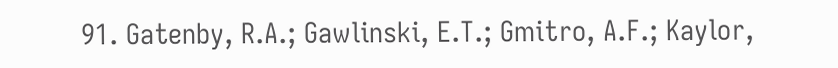91. Gatenby, R.A.; Gawlinski, E.T.; Gmitro, A.F.; Kaylor,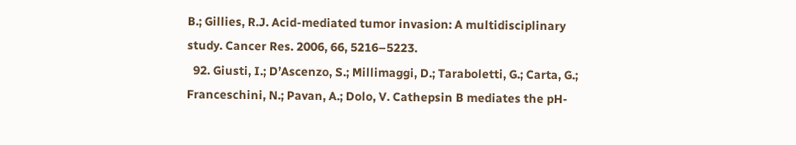B.; Gillies, R.J. Acid-mediated tumor invasion: A multidisciplinary study. Cancer Res. 2006, 66, 5216–5223.
  92. Giusti, I.; D’Ascenzo, S.; Millimaggi, D.; Taraboletti, G.; Carta, G.; Franceschini, N.; Pavan, A.; Dolo, V. Cathepsin B mediates the pH-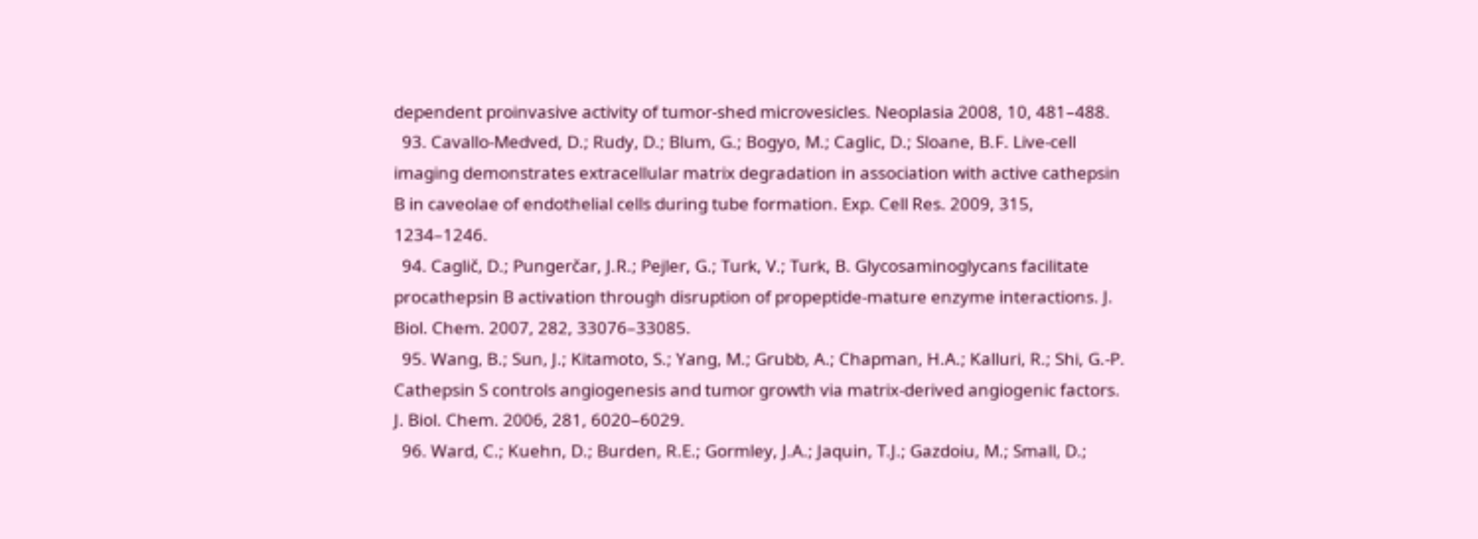dependent proinvasive activity of tumor-shed microvesicles. Neoplasia 2008, 10, 481–488.
  93. Cavallo-Medved, D.; Rudy, D.; Blum, G.; Bogyo, M.; Caglic, D.; Sloane, B.F. Live-cell imaging demonstrates extracellular matrix degradation in association with active cathepsin B in caveolae of endothelial cells during tube formation. Exp. Cell Res. 2009, 315, 1234–1246.
  94. Caglič, D.; Pungerčar, J.R.; Pejler, G.; Turk, V.; Turk, B. Glycosaminoglycans facilitate procathepsin B activation through disruption of propeptide-mature enzyme interactions. J. Biol. Chem. 2007, 282, 33076–33085.
  95. Wang, B.; Sun, J.; Kitamoto, S.; Yang, M.; Grubb, A.; Chapman, H.A.; Kalluri, R.; Shi, G.-P. Cathepsin S controls angiogenesis and tumor growth via matrix-derived angiogenic factors. J. Biol. Chem. 2006, 281, 6020–6029.
  96. Ward, C.; Kuehn, D.; Burden, R.E.; Gormley, J.A.; Jaquin, T.J.; Gazdoiu, M.; Small, D.;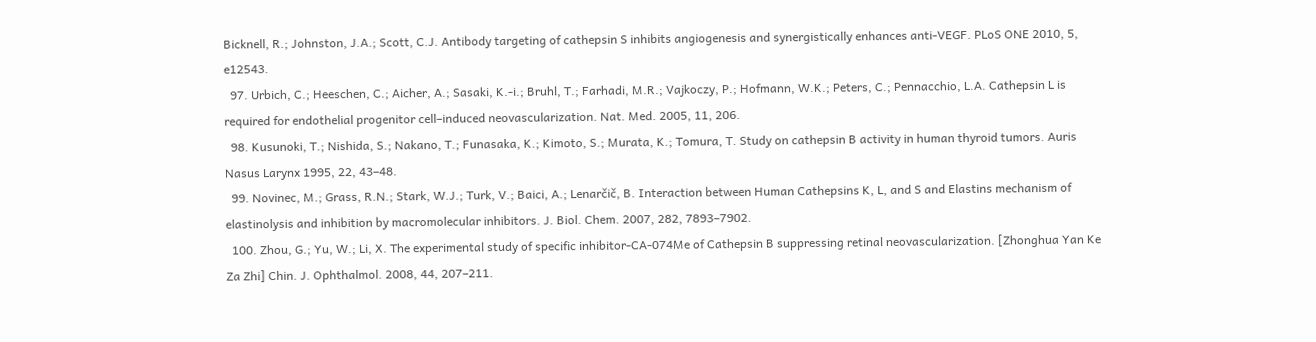Bicknell, R.; Johnston, J.A.; Scott, C.J. Antibody targeting of cathepsin S inhibits angiogenesis and synergistically enhances anti-VEGF. PLoS ONE 2010, 5, e12543.
  97. Urbich, C.; Heeschen, C.; Aicher, A.; Sasaki, K.-i.; Bruhl, T.; Farhadi, M.R.; Vajkoczy, P.; Hofmann, W.K.; Peters, C.; Pennacchio, L.A. Cathepsin L is required for endothelial progenitor cell–induced neovascularization. Nat. Med. 2005, 11, 206.
  98. Kusunoki, T.; Nishida, S.; Nakano, T.; Funasaka, K.; Kimoto, S.; Murata, K.; Tomura, T. Study on cathepsin B activity in human thyroid tumors. Auris Nasus Larynx 1995, 22, 43–48.
  99. Novinec, M.; Grass, R.N.; Stark, W.J.; Turk, V.; Baici, A.; Lenarčič, B. Interaction between Human Cathepsins K, L, and S and Elastins mechanism of elastinolysis and inhibition by macromolecular inhibitors. J. Biol. Chem. 2007, 282, 7893–7902.
  100. Zhou, G.; Yu, W.; Li, X. The experimental study of specific inhibitor-CA-074Me of Cathepsin B suppressing retinal neovascularization. [Zhonghua Yan Ke Za Zhi] Chin. J. Ophthalmol. 2008, 44, 207–211.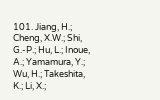101. Jiang, H.; Cheng, X.W.; Shi, G.-P.; Hu, L.; Inoue, A.; Yamamura, Y.; Wu, H.; Takeshita, K.; Li, X.;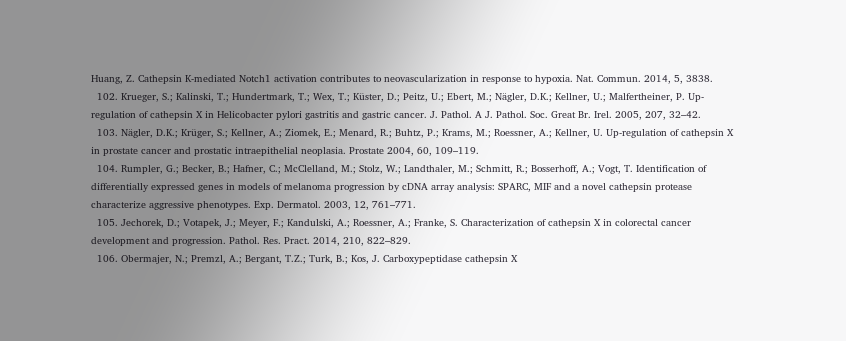Huang, Z. Cathepsin K-mediated Notch1 activation contributes to neovascularization in response to hypoxia. Nat. Commun. 2014, 5, 3838.
  102. Krueger, S.; Kalinski, T.; Hundertmark, T.; Wex, T.; Küster, D.; Peitz, U.; Ebert, M.; Nägler, D.K.; Kellner, U.; Malfertheiner, P. Up-regulation of cathepsin X in Helicobacter pylori gastritis and gastric cancer. J. Pathol. A J. Pathol. Soc. Great Br. Irel. 2005, 207, 32–42.
  103. Nägler, D.K.; Krüger, S.; Kellner, A.; Ziomek, E.; Menard, R.; Buhtz, P.; Krams, M.; Roessner, A.; Kellner, U. Up-regulation of cathepsin X in prostate cancer and prostatic intraepithelial neoplasia. Prostate 2004, 60, 109–119.
  104. Rumpler, G.; Becker, B.; Hafner, C.; McClelland, M.; Stolz, W.; Landthaler, M.; Schmitt, R.; Bosserhoff, A.; Vogt, T. Identification of differentially expressed genes in models of melanoma progression by cDNA array analysis: SPARC, MIF and a novel cathepsin protease characterize aggressive phenotypes. Exp. Dermatol. 2003, 12, 761–771.
  105. Jechorek, D.; Votapek, J.; Meyer, F.; Kandulski, A.; Roessner, A.; Franke, S. Characterization of cathepsin X in colorectal cancer development and progression. Pathol. Res. Pract. 2014, 210, 822–829.
  106. Obermajer, N.; Premzl, A.; Bergant, T.Z.; Turk, B.; Kos, J. Carboxypeptidase cathepsin X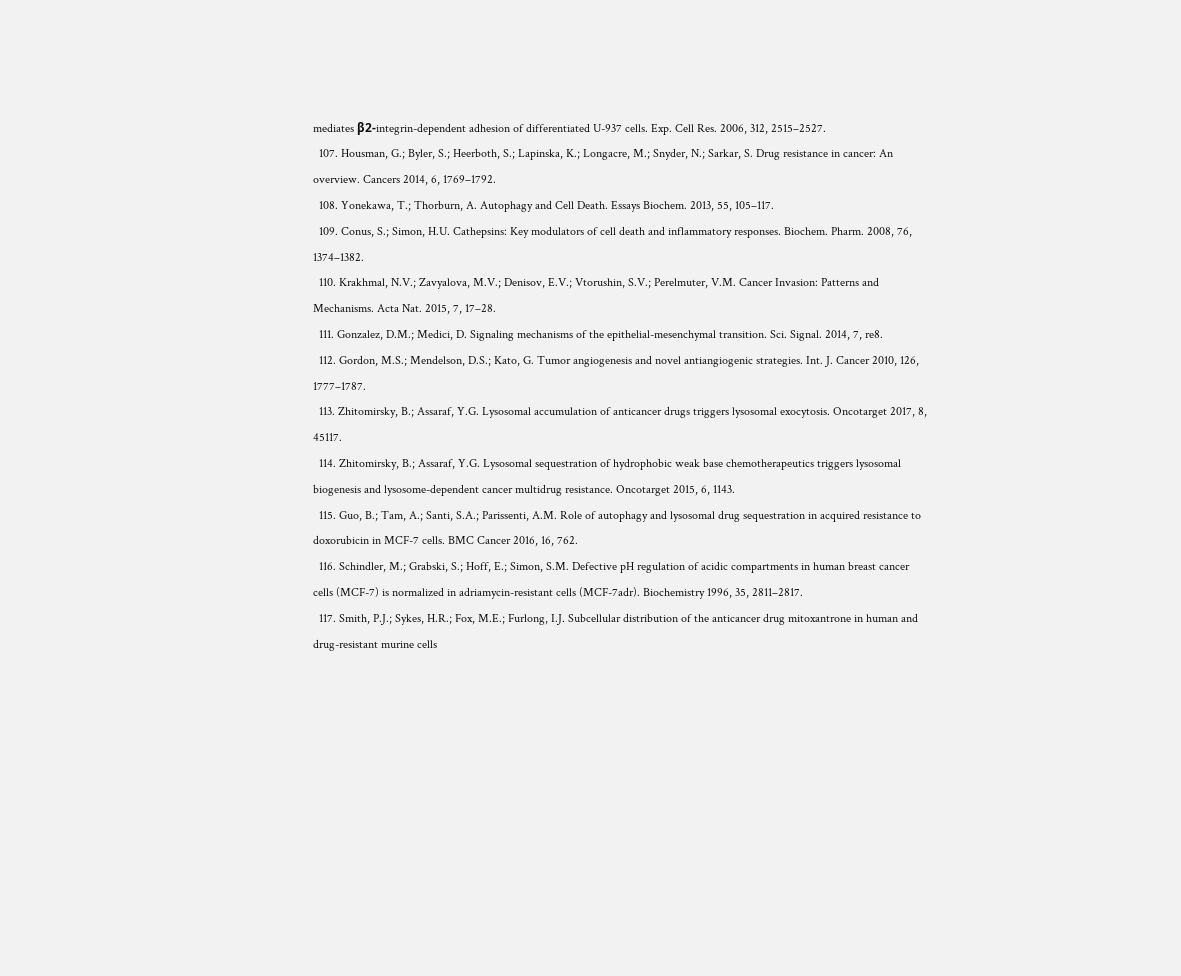mediates β2-integrin-dependent adhesion of differentiated U-937 cells. Exp. Cell Res. 2006, 312, 2515–2527.
  107. Housman, G.; Byler, S.; Heerboth, S.; Lapinska, K.; Longacre, M.; Snyder, N.; Sarkar, S. Drug resistance in cancer: An overview. Cancers 2014, 6, 1769–1792.
  108. Yonekawa, T.; Thorburn, A. Autophagy and Cell Death. Essays Biochem. 2013, 55, 105–117.
  109. Conus, S.; Simon, H.U. Cathepsins: Key modulators of cell death and inflammatory responses. Biochem. Pharm. 2008, 76, 1374–1382.
  110. Krakhmal, N.V.; Zavyalova, M.V.; Denisov, E.V.; Vtorushin, S.V.; Perelmuter, V.M. Cancer Invasion: Patterns and Mechanisms. Acta Nat. 2015, 7, 17–28.
  111. Gonzalez, D.M.; Medici, D. Signaling mechanisms of the epithelial-mesenchymal transition. Sci. Signal. 2014, 7, re8.
  112. Gordon, M.S.; Mendelson, D.S.; Kato, G. Tumor angiogenesis and novel antiangiogenic strategies. Int. J. Cancer 2010, 126, 1777–1787.
  113. Zhitomirsky, B.; Assaraf, Y.G. Lysosomal accumulation of anticancer drugs triggers lysosomal exocytosis. Oncotarget 2017, 8, 45117.
  114. Zhitomirsky, B.; Assaraf, Y.G. Lysosomal sequestration of hydrophobic weak base chemotherapeutics triggers lysosomal biogenesis and lysosome-dependent cancer multidrug resistance. Oncotarget 2015, 6, 1143.
  115. Guo, B.; Tam, A.; Santi, S.A.; Parissenti, A.M. Role of autophagy and lysosomal drug sequestration in acquired resistance to doxorubicin in MCF-7 cells. BMC Cancer 2016, 16, 762.
  116. Schindler, M.; Grabski, S.; Hoff, E.; Simon, S.M. Defective pH regulation of acidic compartments in human breast cancer cells (MCF-7) is normalized in adriamycin-resistant cells (MCF-7adr). Biochemistry 1996, 35, 2811–2817.
  117. Smith, P.J.; Sykes, H.R.; Fox, M.E.; Furlong, I.J. Subcellular distribution of the anticancer drug mitoxantrone in human and drug-resistant murine cells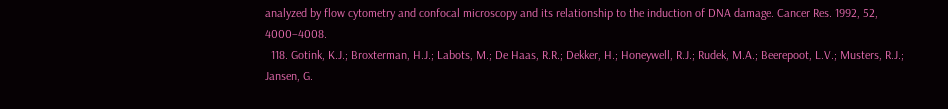analyzed by flow cytometry and confocal microscopy and its relationship to the induction of DNA damage. Cancer Res. 1992, 52, 4000–4008.
  118. Gotink, K.J.; Broxterman, H.J.; Labots, M.; De Haas, R.R.; Dekker, H.; Honeywell, R.J.; Rudek, M.A.; Beerepoot, L.V.; Musters, R.J.; Jansen, G.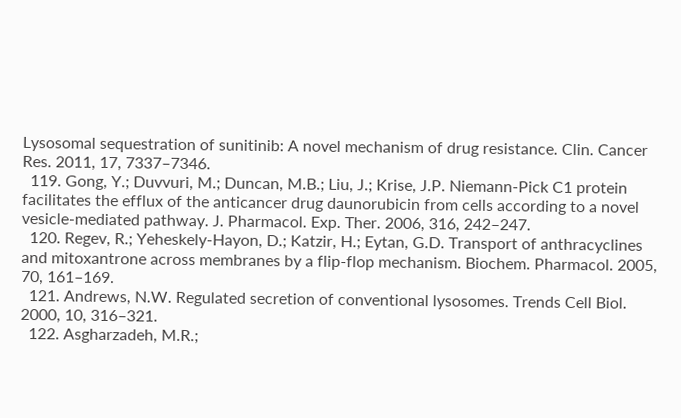Lysosomal sequestration of sunitinib: A novel mechanism of drug resistance. Clin. Cancer Res. 2011, 17, 7337–7346.
  119. Gong, Y.; Duvvuri, M.; Duncan, M.B.; Liu, J.; Krise, J.P. Niemann-Pick C1 protein facilitates the efflux of the anticancer drug daunorubicin from cells according to a novel vesicle-mediated pathway. J. Pharmacol. Exp. Ther. 2006, 316, 242–247.
  120. Regev, R.; Yeheskely-Hayon, D.; Katzir, H.; Eytan, G.D. Transport of anthracyclines and mitoxantrone across membranes by a flip-flop mechanism. Biochem. Pharmacol. 2005, 70, 161–169.
  121. Andrews, N.W. Regulated secretion of conventional lysosomes. Trends Cell Biol. 2000, 10, 316–321.
  122. Asgharzadeh, M.R.;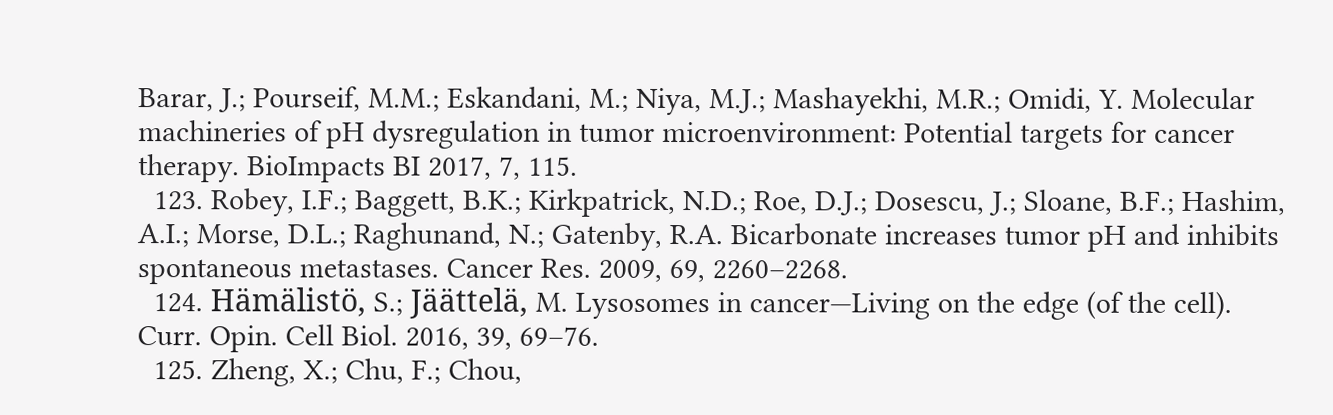Barar, J.; Pourseif, M.M.; Eskandani, M.; Niya, M.J.; Mashayekhi, M.R.; Omidi, Y. Molecular machineries of pH dysregulation in tumor microenvironment: Potential targets for cancer therapy. BioImpacts BI 2017, 7, 115.
  123. Robey, I.F.; Baggett, B.K.; Kirkpatrick, N.D.; Roe, D.J.; Dosescu, J.; Sloane, B.F.; Hashim, A.I.; Morse, D.L.; Raghunand, N.; Gatenby, R.A. Bicarbonate increases tumor pH and inhibits spontaneous metastases. Cancer Res. 2009, 69, 2260–2268.
  124. Hämälistö, S.; Jäättelä, M. Lysosomes in cancer—Living on the edge (of the cell). Curr. Opin. Cell Biol. 2016, 39, 69–76.
  125. Zheng, X.; Chu, F.; Chou,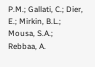P.M.; Gallati, C.; Dier, E.; Mirkin, B.L.; Mousa, S.A.; Rebbaa, A.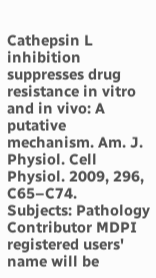Cathepsin L inhibition suppresses drug resistance in vitro and in vivo: A putative mechanism. Am. J. Physiol. Cell Physiol. 2009, 296, C65–C74.
Subjects: Pathology
Contributor MDPI registered users' name will be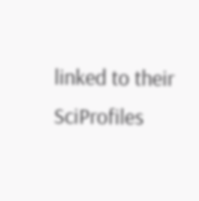linked to their SciProfiles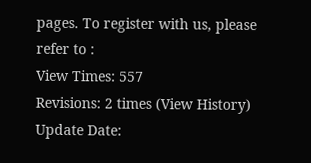pages. To register with us, please refer to :
View Times: 557
Revisions: 2 times (View History)
Update Date: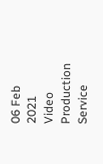06 Feb 2021
Video Production Service